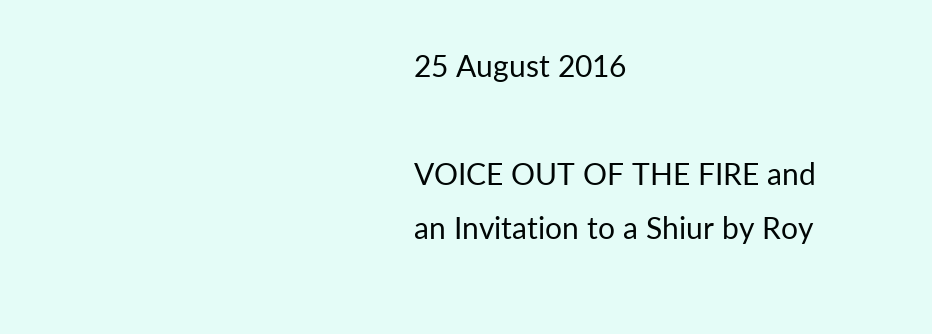25 August 2016

VOICE OUT OF THE FIRE and an Invitation to a Shiur by Roy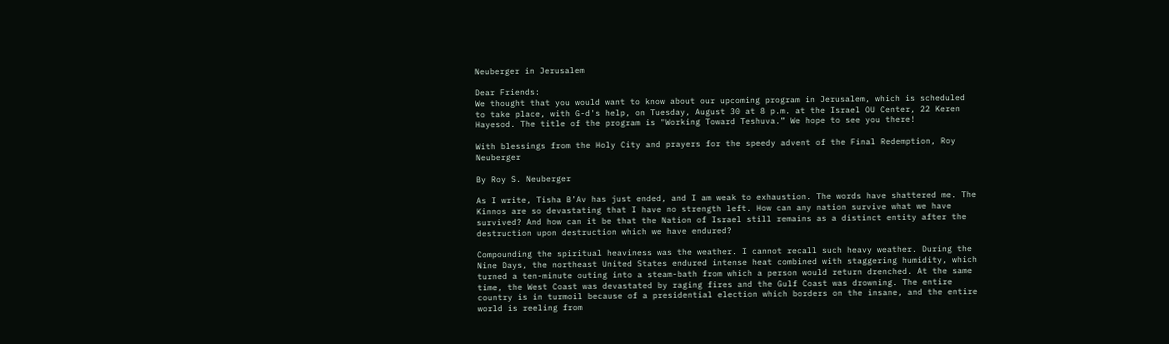Neuberger in Jerusalem

Dear Friends:
We thought that you would want to know about our upcoming program in Jerusalem, which is scheduled to take place, with G-d's help, on Tuesday, August 30 at 8 p.m. at the Israel OU Center, 22 Keren Hayesod. The title of the program is "Working Toward Teshuva.” We hope to see you there!

With blessings from the Holy City and prayers for the speedy advent of the Final Redemption, Roy Neuberger

By Roy S. Neuberger

As I write, Tisha B’Av has just ended, and I am weak to exhaustion. The words have shattered me. The Kinnos are so devastating that I have no strength left. How can any nation survive what we have survived? And how can it be that the Nation of Israel still remains as a distinct entity after the destruction upon destruction which we have endured?

Compounding the spiritual heaviness was the weather. I cannot recall such heavy weather. During the Nine Days, the northeast United States endured intense heat combined with staggering humidity, which turned a ten-minute outing into a steam-bath from which a person would return drenched. At the same time, the West Coast was devastated by raging fires and the Gulf Coast was drowning. The entire country is in turmoil because of a presidential election which borders on the insane, and the entire world is reeling from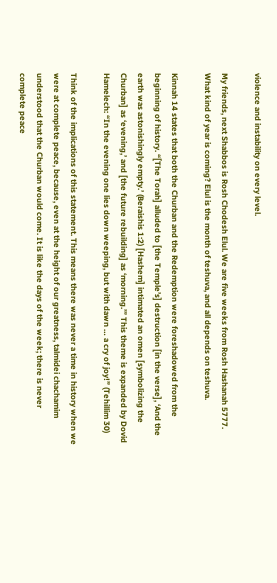violence and instability on every level.

My friends, next Shabbos is Rosh Chodesh Elul. We are five weeks from Rosh Hashanah 5777. What kind of year is coming? Elul is the month of teshuva, and all depends on teshuva.

Kinnah 14 states that both the Churban and the Redemption were foreshadowed from the beginning of history. “[The Torah] alluded to [the Temple’s] destruction [in the verse], ‘And the earth was astonishingly empty.’ (Beraishis 1:2) [Hashem] intimated an omen [symbolizing the Churban] as ‘evening,’ and [the future rebuilding] as ‘morning.’” This theme is expanded by Dovid Hamelech: “In the evening one lies down weeping, but with dawn … a cry of joy!” (Tehillim 30)

Think of the implications of this statement. This means there was never a time in history when we were at complete peace, because, even at the height of our greatness, talmidei chachamim understood that the Churban would come. It is like the days of the week; there is never complete peace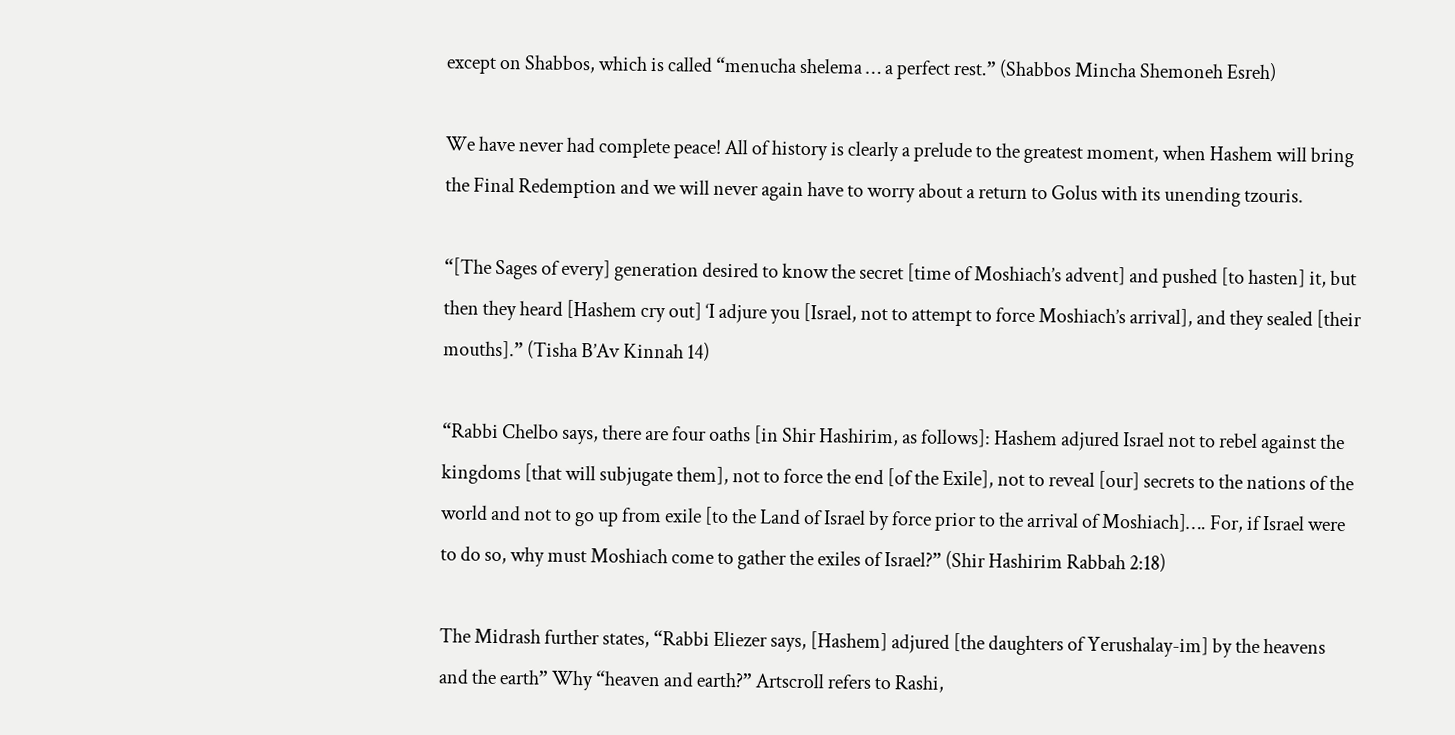except on Shabbos, which is called “menucha shelema … a perfect rest.” (Shabbos Mincha Shemoneh Esreh)

We have never had complete peace! All of history is clearly a prelude to the greatest moment, when Hashem will bring the Final Redemption and we will never again have to worry about a return to Golus with its unending tzouris.

“[The Sages of every] generation desired to know the secret [time of Moshiach’s advent] and pushed [to hasten] it, but then they heard [Hashem cry out] ‘I adjure you [Israel, not to attempt to force Moshiach’s arrival], and they sealed [their mouths].” (Tisha B’Av Kinnah 14)

“Rabbi Chelbo says, there are four oaths [in Shir Hashirim, as follows]: Hashem adjured Israel not to rebel against the kingdoms [that will subjugate them], not to force the end [of the Exile], not to reveal [our] secrets to the nations of the world and not to go up from exile [to the Land of Israel by force prior to the arrival of Moshiach]…. For, if Israel were to do so, why must Moshiach come to gather the exiles of Israel?” (Shir Hashirim Rabbah 2:18)

The Midrash further states, “Rabbi Eliezer says, [Hashem] adjured [the daughters of Yerushalay-im] by the heavens and the earth” Why “heaven and earth?” Artscroll refers to Rashi,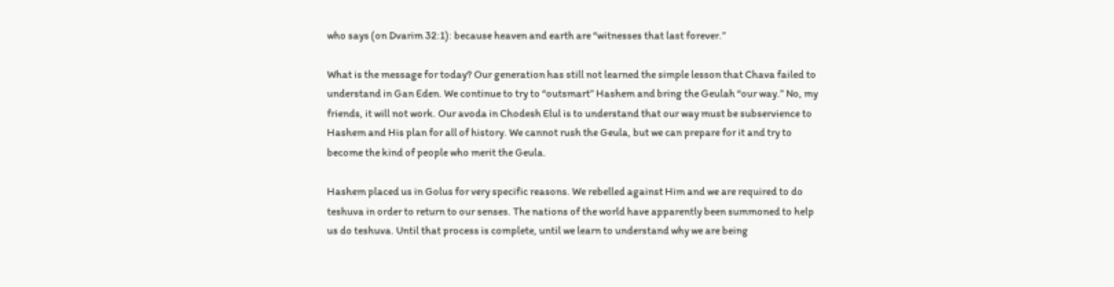who says (on Dvarim 32:1): because heaven and earth are “witnesses that last forever.”

What is the message for today? Our generation has still not learned the simple lesson that Chava failed to understand in Gan Eden. We continue to try to “outsmart” Hashem and bring the Geulah “our way.” No, my friends, it will not work. Our avoda in Chodesh Elul is to understand that our way must be subservience to Hashem and His plan for all of history. We cannot rush the Geula, but we can prepare for it and try to become the kind of people who merit the Geula.

Hashem placed us in Golus for very specific reasons. We rebelled against Him and we are required to do teshuva in order to return to our senses. The nations of the world have apparently been summoned to help us do teshuva. Until that process is complete, until we learn to understand why we are being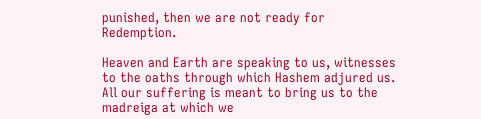punished, then we are not ready for Redemption.

Heaven and Earth are speaking to us, witnesses to the oaths through which Hashem adjured us. All our suffering is meant to bring us to the madreiga at which we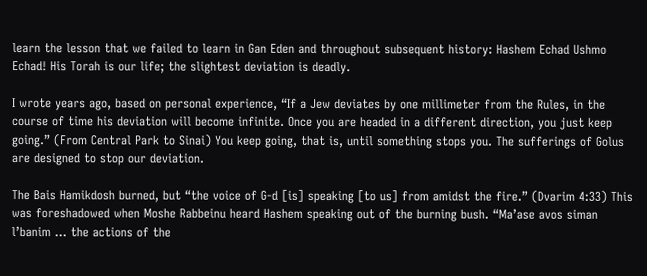learn the lesson that we failed to learn in Gan Eden and throughout subsequent history: Hashem Echad Ushmo Echad! His Torah is our life; the slightest deviation is deadly.

I wrote years ago, based on personal experience, “If a Jew deviates by one millimeter from the Rules, in the course of time his deviation will become infinite. Once you are headed in a different direction, you just keep going.” (From Central Park to Sinai) You keep going, that is, until something stops you. The sufferings of Golus are designed to stop our deviation.

The Bais Hamikdosh burned, but “the voice of G-d [is] speaking [to us] from amidst the fire.” (Dvarim 4:33) This was foreshadowed when Moshe Rabbeinu heard Hashem speaking out of the burning bush. “Ma’ase avos siman l’banim … the actions of the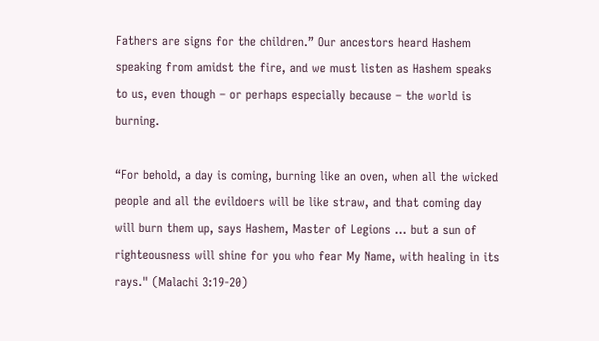Fathers are signs for the children.” Our ancestors heard Hashem speaking from amidst the fire, and we must listen as Hashem speaks to us, even though – or perhaps especially because – the world is burning.

“For behold, a day is coming, burning like an oven, when all the wicked people and all the evildoers will be like straw, and that coming day will burn them up, says Hashem, Master of Legions … but a sun of righteousness will shine for you who fear My Name, with healing in its rays." (Malachi 3:19-20)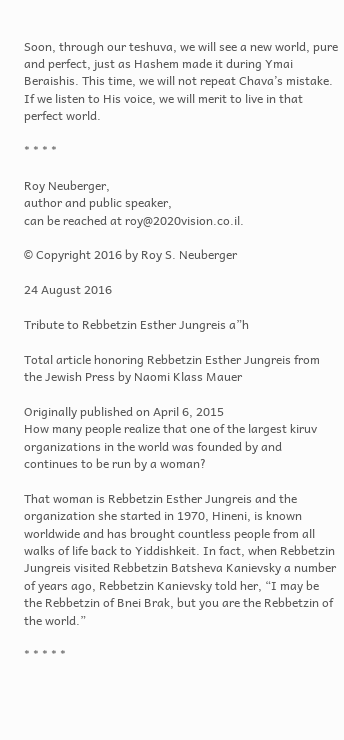Soon, through our teshuva, we will see a new world, pure and perfect, just as Hashem made it during Ymai Beraishis. This time, we will not repeat Chava’s mistake. If we listen to His voice, we will merit to live in that perfect world.

* * * *

Roy Neuberger,
author and public speaker,
can be reached at roy@2020vision.co.il.

© Copyright 2016 by Roy S. Neuberger

24 August 2016

Tribute to Rebbetzin Esther Jungreis a”h

Total article honoring Rebbetzin Esther Jungreis from the Jewish Press by Naomi Klass Mauer

Originally published on April 6, 2015
How many people realize that one of the largest kiruv organizations in the world was founded by and continues to be run by a woman?

That woman is Rebbetzin Esther Jungreis and the organization she started in 1970, Hineni, is known worldwide and has brought countless people from all walks of life back to Yiddishkeit. In fact, when Rebbetzin Jungreis visited Rebbetzin Batsheva Kanievsky a number of years ago, Rebbetzin Kanievsky told her, “I may be the Rebbetzin of Bnei Brak, but you are the Rebbetzin of the world.”

* * * * *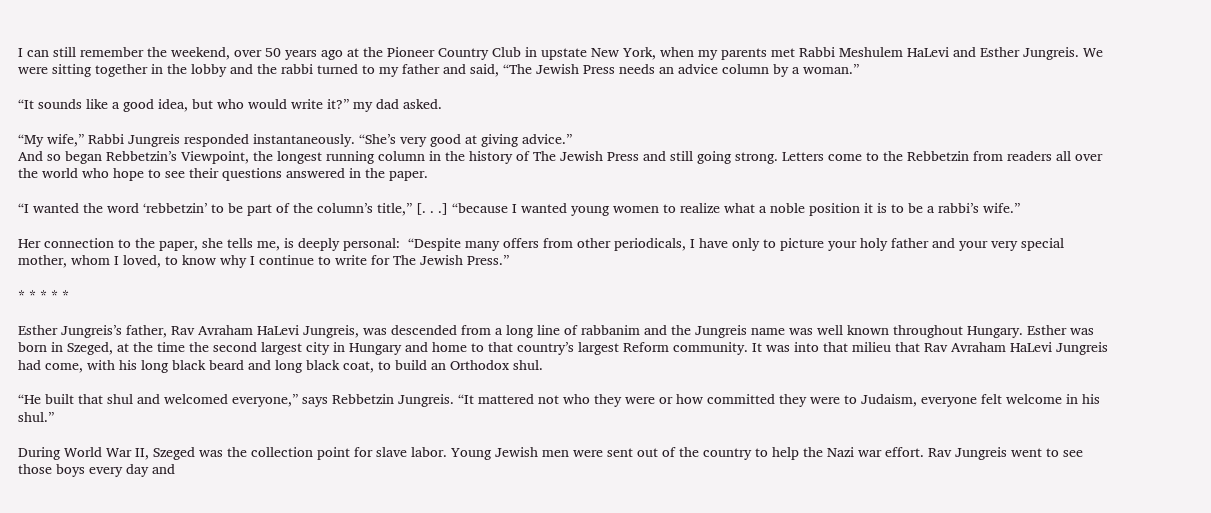I can still remember the weekend, over 50 years ago at the Pioneer Country Club in upstate New York, when my parents met Rabbi Meshulem HaLevi and Esther Jungreis. We were sitting together in the lobby and the rabbi turned to my father and said, “The Jewish Press needs an advice column by a woman.”

“It sounds like a good idea, but who would write it?” my dad asked.

“My wife,” Rabbi Jungreis responded instantaneously. “She’s very good at giving advice.”
And so began Rebbetzin’s Viewpoint, the longest running column in the history of The Jewish Press and still going strong. Letters come to the Rebbetzin from readers all over the world who hope to see their questions answered in the paper.

“I wanted the word ‘rebbetzin’ to be part of the column’s title,” [. . .] “because I wanted young women to realize what a noble position it is to be a rabbi’s wife.”

Her connection to the paper, she tells me, is deeply personal:  “Despite many offers from other periodicals, I have only to picture your holy father and your very special mother, whom I loved, to know why I continue to write for The Jewish Press.”

* * * * *

Esther Jungreis’s father, Rav Avraham HaLevi Jungreis, was descended from a long line of rabbanim and the Jungreis name was well known throughout Hungary. Esther was born in Szeged, at the time the second largest city in Hungary and home to that country’s largest Reform community. It was into that milieu that Rav Avraham HaLevi Jungreis had come, with his long black beard and long black coat, to build an Orthodox shul.

“He built that shul and welcomed everyone,” says Rebbetzin Jungreis. “It mattered not who they were or how committed they were to Judaism, everyone felt welcome in his shul.”

During World War II, Szeged was the collection point for slave labor. Young Jewish men were sent out of the country to help the Nazi war effort. Rav Jungreis went to see those boys every day and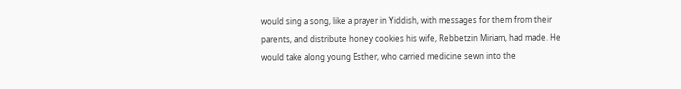would sing a song, like a prayer in Yiddish, with messages for them from their parents, and distribute honey cookies his wife, Rebbetzin Miriam, had made. He would take along young Esther, who carried medicine sewn into the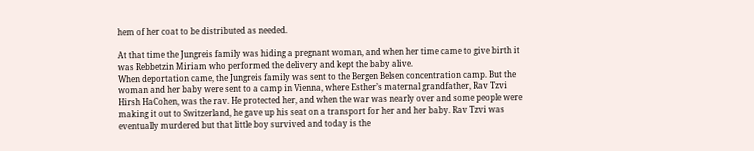hem of her coat to be distributed as needed.

At that time the Jungreis family was hiding a pregnant woman, and when her time came to give birth it was Rebbetzin Miriam who performed the delivery and kept the baby alive.
When deportation came, the Jungreis family was sent to the Bergen Belsen concentration camp. But the woman and her baby were sent to a camp in Vienna, where Esther’s maternal grandfather, Rav Tzvi Hirsh HaCohen, was the rav. He protected her, and when the war was nearly over and some people were making it out to Switzerland, he gave up his seat on a transport for her and her baby. Rav Tzvi was eventually murdered but that little boy survived and today is the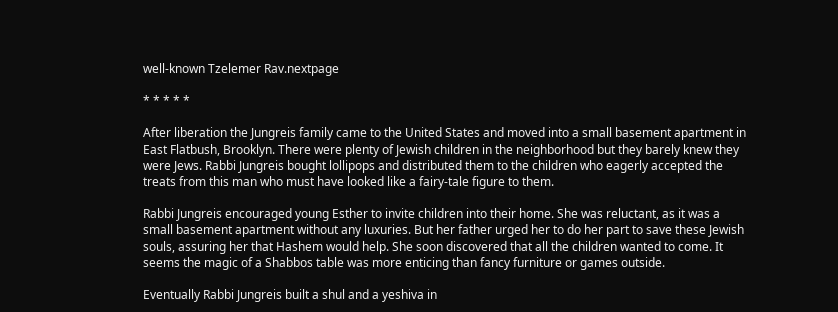well-known Tzelemer Rav.nextpage

* * * * *

After liberation the Jungreis family came to the United States and moved into a small basement apartment in East Flatbush, Brooklyn. There were plenty of Jewish children in the neighborhood but they barely knew they were Jews. Rabbi Jungreis bought lollipops and distributed them to the children who eagerly accepted the treats from this man who must have looked like a fairy-tale figure to them.

Rabbi Jungreis encouraged young Esther to invite children into their home. She was reluctant, as it was a small basement apartment without any luxuries. But her father urged her to do her part to save these Jewish souls, assuring her that Hashem would help. She soon discovered that all the children wanted to come. It seems the magic of a Shabbos table was more enticing than fancy furniture or games outside.

Eventually Rabbi Jungreis built a shul and a yeshiva in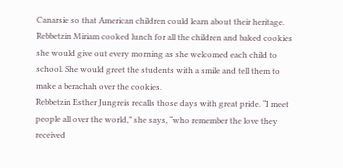Canarsie so that American children could learn about their heritage. Rebbetzin Miriam cooked lunch for all the children and baked cookies she would give out every morning as she welcomed each child to school. She would greet the students with a smile and tell them to make a berachah over the cookies.
Rebbetzin Esther Jungreis recalls those days with great pride. “I meet people all over the world,” she says, “who remember the love they received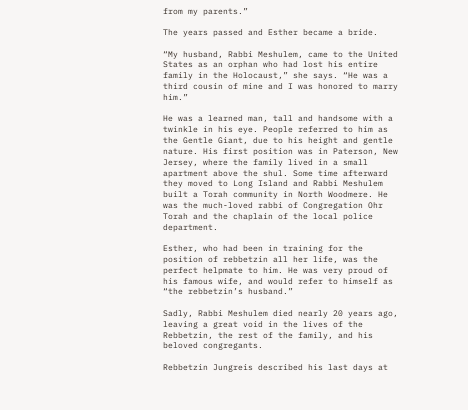from my parents.”

The years passed and Esther became a bride.

“My husband, Rabbi Meshulem, came to the United States as an orphan who had lost his entire family in the Holocaust,” she says. “He was a third cousin of mine and I was honored to marry him.”

He was a learned man, tall and handsome with a twinkle in his eye. People referred to him as the Gentle Giant, due to his height and gentle nature. His first position was in Paterson, New Jersey, where the family lived in a small apartment above the shul. Some time afterward they moved to Long Island and Rabbi Meshulem built a Torah community in North Woodmere. He was the much-loved rabbi of Congregation Ohr Torah and the chaplain of the local police department.

Esther, who had been in training for the position of rebbetzin all her life, was the perfect helpmate to him. He was very proud of his famous wife, and would refer to himself as “the rebbetzin’s husband.”

Sadly, Rabbi Meshulem died nearly 20 years ago, leaving a great void in the lives of the Rebbetzin, the rest of the family, and his beloved congregants.

Rebbetzin Jungreis described his last days at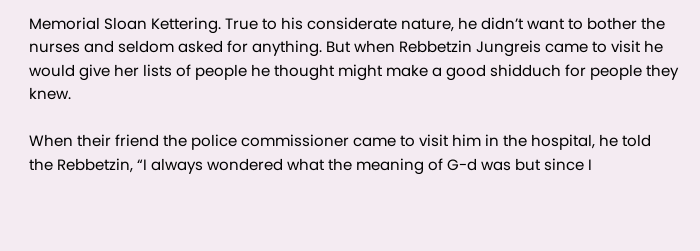Memorial Sloan Kettering. True to his considerate nature, he didn’t want to bother the nurses and seldom asked for anything. But when Rebbetzin Jungreis came to visit he would give her lists of people he thought might make a good shidduch for people they knew.

When their friend the police commissioner came to visit him in the hospital, he told the Rebbetzin, “I always wondered what the meaning of G-d was but since I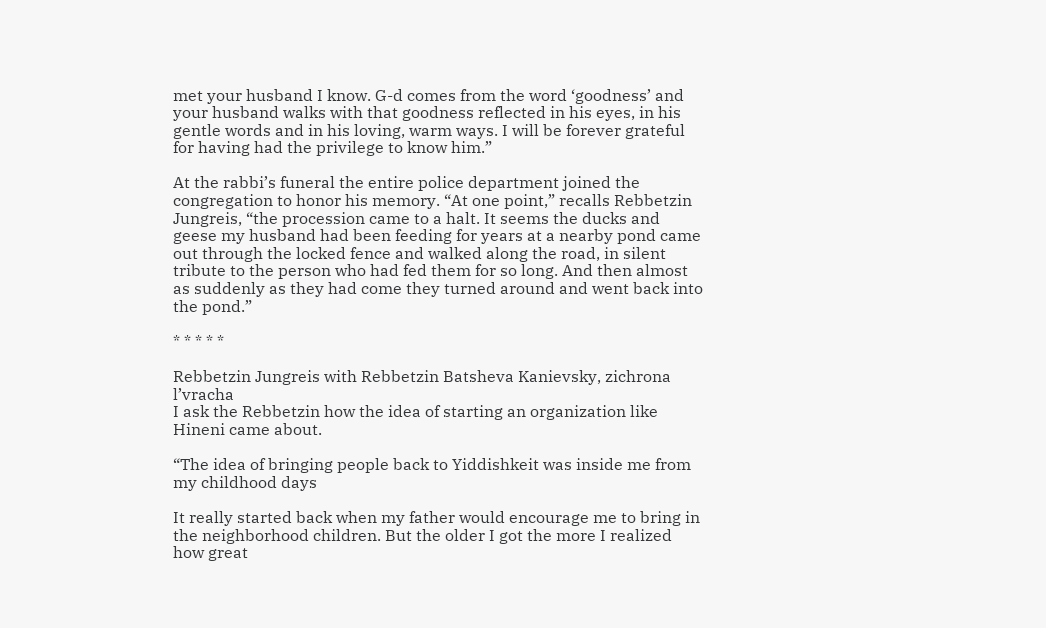met your husband I know. G-d comes from the word ‘goodness’ and your husband walks with that goodness reflected in his eyes, in his gentle words and in his loving, warm ways. I will be forever grateful for having had the privilege to know him.”

At the rabbi’s funeral the entire police department joined the congregation to honor his memory. “At one point,” recalls Rebbetzin Jungreis, “the procession came to a halt. It seems the ducks and geese my husband had been feeding for years at a nearby pond came out through the locked fence and walked along the road, in silent tribute to the person who had fed them for so long. And then almost as suddenly as they had come they turned around and went back into the pond.”

* * * * *

Rebbetzin Jungreis with Rebbetzin Batsheva Kanievsky, zichrona l’vracha
I ask the Rebbetzin how the idea of starting an organization like Hineni came about.

“The idea of bringing people back to Yiddishkeit was inside me from my childhood days

It really started back when my father would encourage me to bring in the neighborhood children. But the older I got the more I realized how great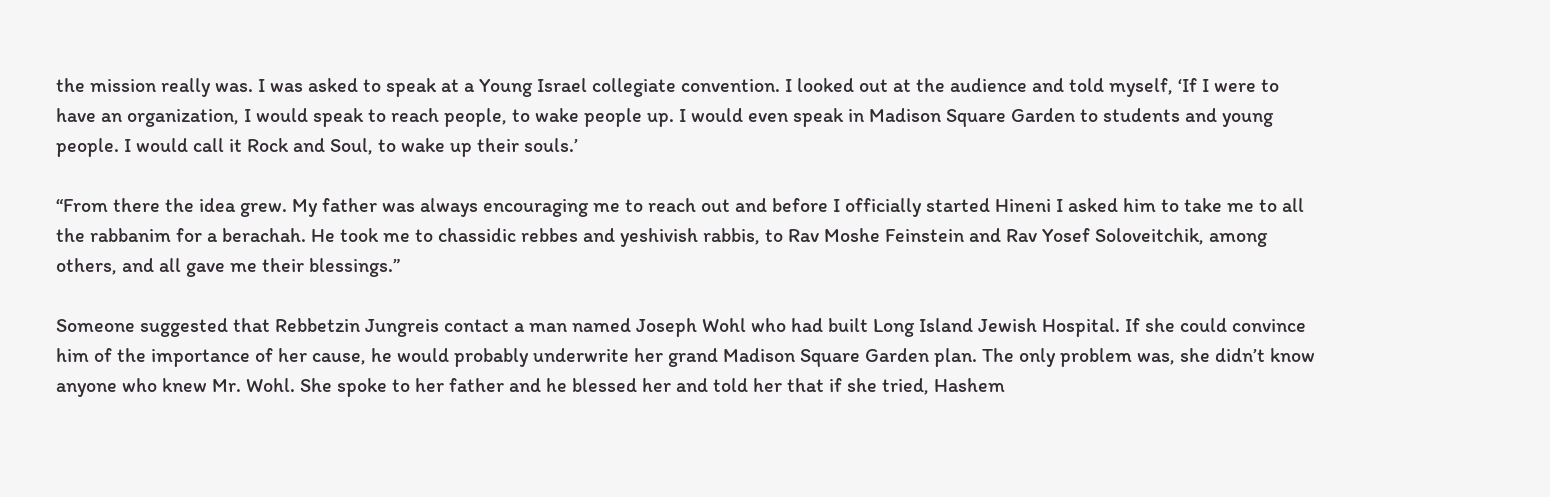the mission really was. I was asked to speak at a Young Israel collegiate convention. I looked out at the audience and told myself, ‘If I were to have an organization, I would speak to reach people, to wake people up. I would even speak in Madison Square Garden to students and young people. I would call it Rock and Soul, to wake up their souls.’

“From there the idea grew. My father was always encouraging me to reach out and before I officially started Hineni I asked him to take me to all the rabbanim for a berachah. He took me to chassidic rebbes and yeshivish rabbis, to Rav Moshe Feinstein and Rav Yosef Soloveitchik, among others, and all gave me their blessings.”

Someone suggested that Rebbetzin Jungreis contact a man named Joseph Wohl who had built Long Island Jewish Hospital. If she could convince him of the importance of her cause, he would probably underwrite her grand Madison Square Garden plan. The only problem was, she didn’t know anyone who knew Mr. Wohl. She spoke to her father and he blessed her and told her that if she tried, Hashem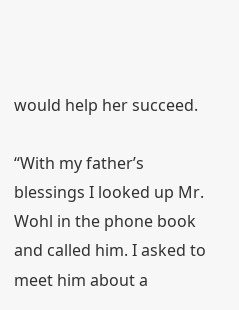would help her succeed.

“With my father’s blessings I looked up Mr. Wohl in the phone book and called him. I asked to meet him about a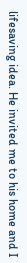lifesaving idea. He invited me to his home and I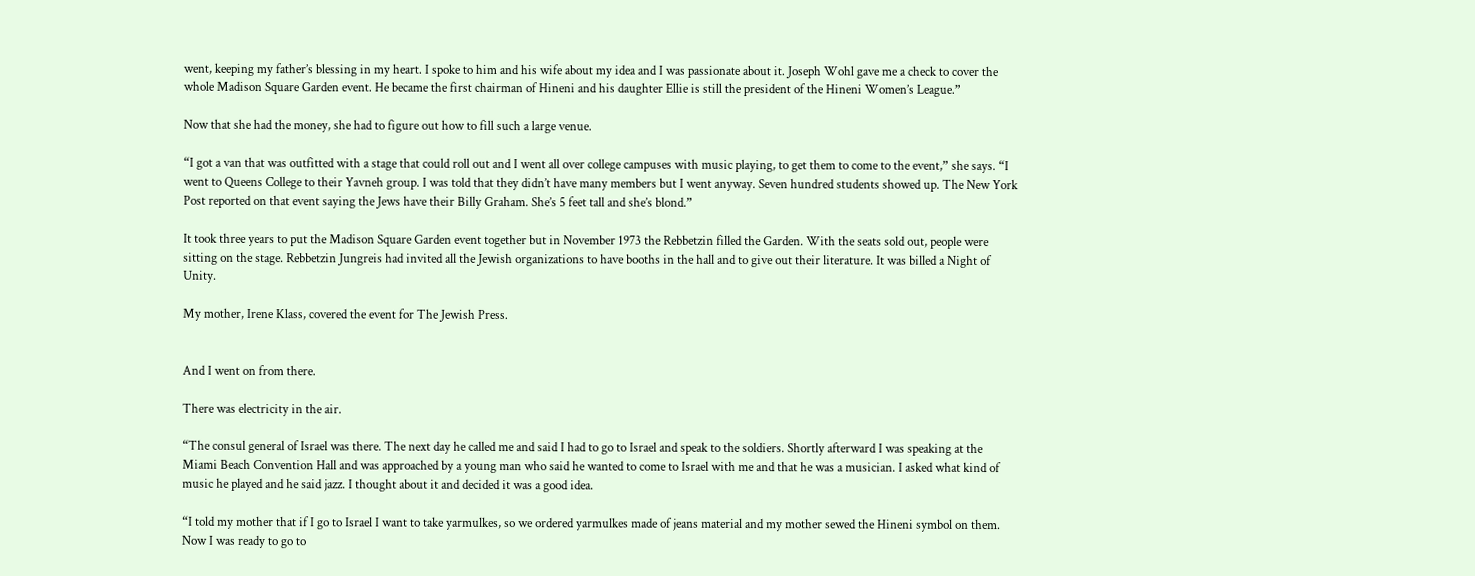went, keeping my father’s blessing in my heart. I spoke to him and his wife about my idea and I was passionate about it. Joseph Wohl gave me a check to cover the whole Madison Square Garden event. He became the first chairman of Hineni and his daughter Ellie is still the president of the Hineni Women’s League.”

Now that she had the money, she had to figure out how to fill such a large venue.

“I got a van that was outfitted with a stage that could roll out and I went all over college campuses with music playing, to get them to come to the event,” she says. “I went to Queens College to their Yavneh group. I was told that they didn’t have many members but I went anyway. Seven hundred students showed up. The New York Post reported on that event saying the Jews have their Billy Graham. She’s 5 feet tall and she’s blond.”

It took three years to put the Madison Square Garden event together but in November 1973 the Rebbetzin filled the Garden. With the seats sold out, people were sitting on the stage. Rebbetzin Jungreis had invited all the Jewish organizations to have booths in the hall and to give out their literature. It was billed a Night of Unity.

My mother, Irene Klass, covered the event for The Jewish Press.


And I went on from there.

There was electricity in the air.

“The consul general of Israel was there. The next day he called me and said I had to go to Israel and speak to the soldiers. Shortly afterward I was speaking at the Miami Beach Convention Hall and was approached by a young man who said he wanted to come to Israel with me and that he was a musician. I asked what kind of music he played and he said jazz. I thought about it and decided it was a good idea.

“I told my mother that if I go to Israel I want to take yarmulkes, so we ordered yarmulkes made of jeans material and my mother sewed the Hineni symbol on them. Now I was ready to go to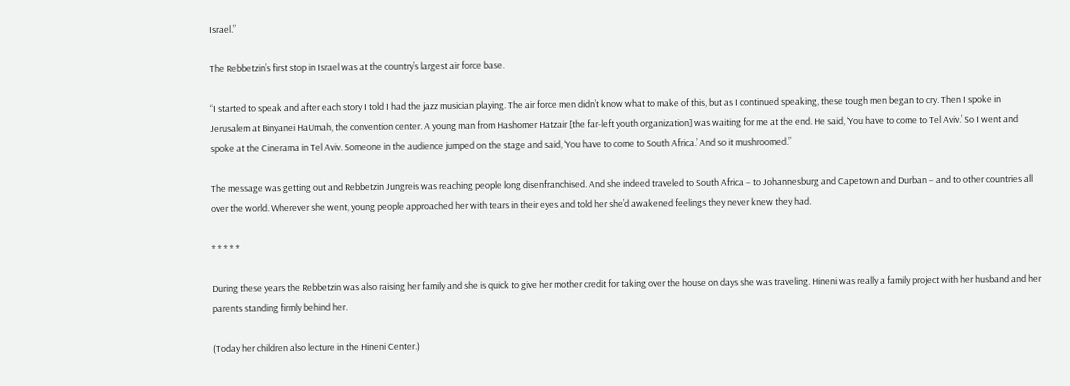Israel.”

The Rebbetzin’s first stop in Israel was at the country’s largest air force base.

“I started to speak and after each story I told I had the jazz musician playing. The air force men didn’t know what to make of this, but as I continued speaking, these tough men began to cry. Then I spoke in Jerusalem at Binyanei HaUmah, the convention center. A young man from Hashomer Hatzair [the far-left youth organization] was waiting for me at the end. He said, ‘You have to come to Tel Aviv.’ So I went and spoke at the Cinerama in Tel Aviv. Someone in the audience jumped on the stage and said, ‘You have to come to South Africa.’ And so it mushroomed.”

The message was getting out and Rebbetzin Jungreis was reaching people long disenfranchised. And she indeed traveled to South Africa – to Johannesburg and Capetown and Durban – and to other countries all over the world. Wherever she went, young people approached her with tears in their eyes and told her she’d awakened feelings they never knew they had.

* * * * *

During these years the Rebbetzin was also raising her family and she is quick to give her mother credit for taking over the house on days she was traveling. Hineni was really a family project with her husband and her parents standing firmly behind her.

(Today her children also lecture in the Hineni Center.)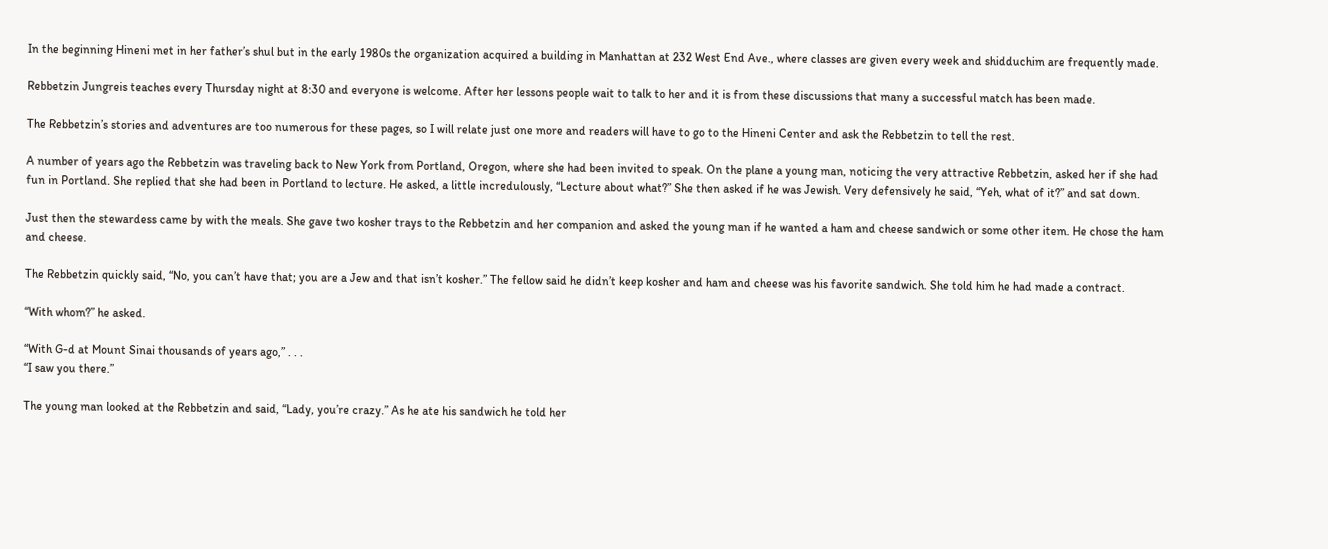In the beginning Hineni met in her father’s shul but in the early 1980s the organization acquired a building in Manhattan at 232 West End Ave., where classes are given every week and shidduchim are frequently made.

Rebbetzin Jungreis teaches every Thursday night at 8:30 and everyone is welcome. After her lessons people wait to talk to her and it is from these discussions that many a successful match has been made.

The Rebbetzin’s stories and adventures are too numerous for these pages, so I will relate just one more and readers will have to go to the Hineni Center and ask the Rebbetzin to tell the rest.

A number of years ago the Rebbetzin was traveling back to New York from Portland, Oregon, where she had been invited to speak. On the plane a young man, noticing the very attractive Rebbetzin, asked her if she had fun in Portland. She replied that she had been in Portland to lecture. He asked, a little incredulously, “Lecture about what?” She then asked if he was Jewish. Very defensively he said, “Yeh, what of it?” and sat down.

Just then the stewardess came by with the meals. She gave two kosher trays to the Rebbetzin and her companion and asked the young man if he wanted a ham and cheese sandwich or some other item. He chose the ham and cheese.

The Rebbetzin quickly said, “No, you can’t have that; you are a Jew and that isn’t kosher.” The fellow said he didn’t keep kosher and ham and cheese was his favorite sandwich. She told him he had made a contract.

“With whom?” he asked.

“With G-d at Mount Sinai thousands of years ago,” . . .
“I saw you there.”

The young man looked at the Rebbetzin and said, “Lady, you’re crazy.” As he ate his sandwich he told her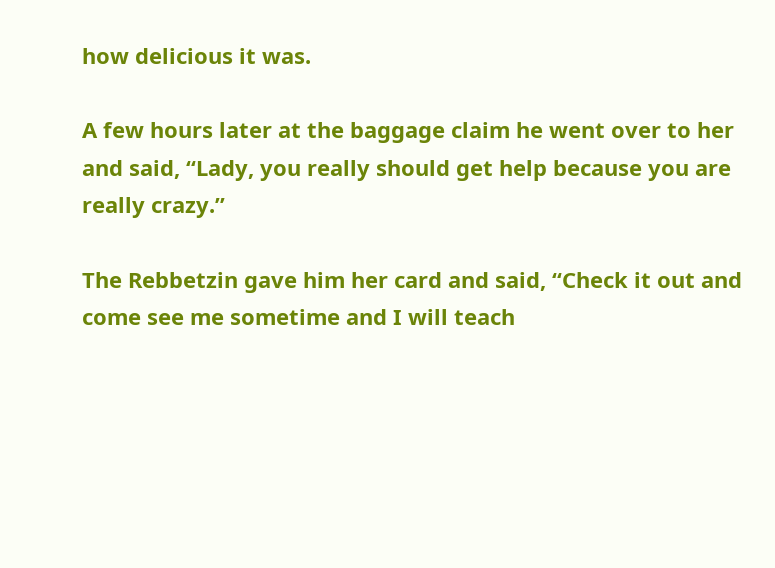how delicious it was.

A few hours later at the baggage claim he went over to her and said, “Lady, you really should get help because you are really crazy.”

The Rebbetzin gave him her card and said, “Check it out and come see me sometime and I will teach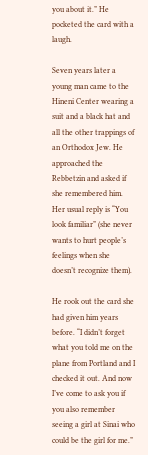you about it.” He pocketed the card with a laugh.

Seven years later a young man came to the Hineni Center wearing a suit and a black hat and all the other trappings of an Orthodox Jew. He approached the Rebbetzin and asked if she remembered him. Her usual reply is “You look familiar” (she never wants to hurt people’s feelings when she doesn’t recognize them).

He rook out the card she had given him years before. “I didn’t forget what you told me on the plane from Portland and I checked it out. And now I’ve come to ask you if you also remember seeing a girl at Sinai who could be the girl for me.”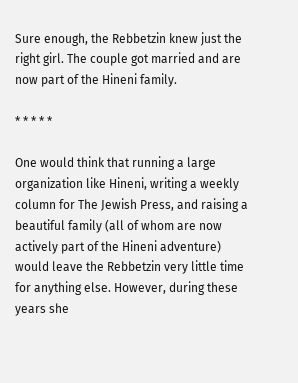Sure enough, the Rebbetzin knew just the right girl. The couple got married and are now part of the Hineni family.

* * * * *

One would think that running a large organization like Hineni, writing a weekly column for The Jewish Press, and raising a beautiful family (all of whom are now actively part of the Hineni adventure) would leave the Rebbetzin very little time for anything else. However, during these years she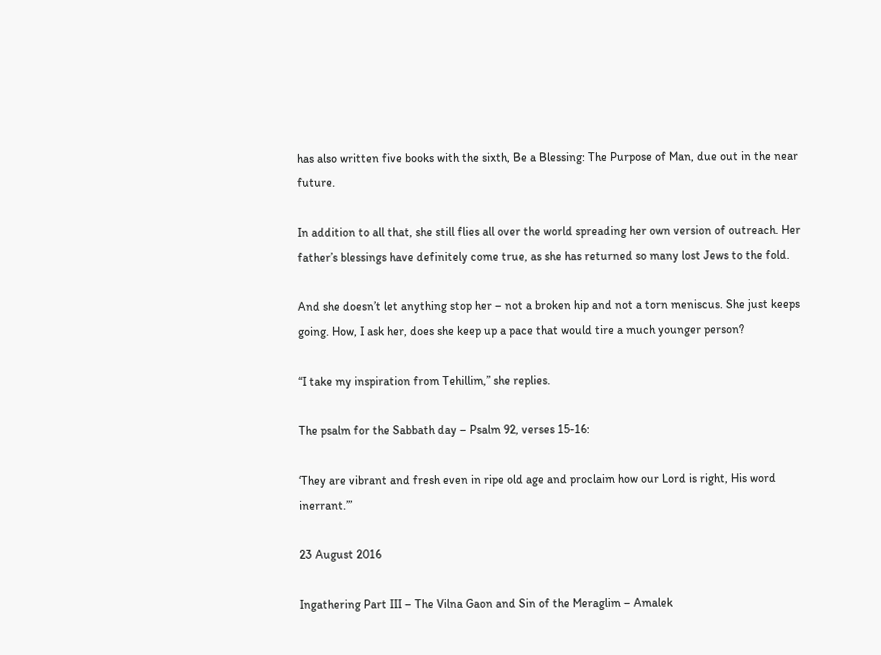has also written five books with the sixth, Be a Blessing: The Purpose of Man, due out in the near future.

In addition to all that, she still flies all over the world spreading her own version of outreach. Her father’s blessings have definitely come true, as she has returned so many lost Jews to the fold.

And she doesn’t let anything stop her – not a broken hip and not a torn meniscus. She just keeps going. How, I ask her, does she keep up a pace that would tire a much younger person?

“I take my inspiration from Tehillim,” she replies.

The psalm for the Sabbath day – Psalm 92, verses 15-16:

‘They are vibrant and fresh even in ripe old age and proclaim how our Lord is right, His word inerrant.’”

23 August 2016

Ingathering Part III – The Vilna Gaon and Sin of the Meraglim – Amalek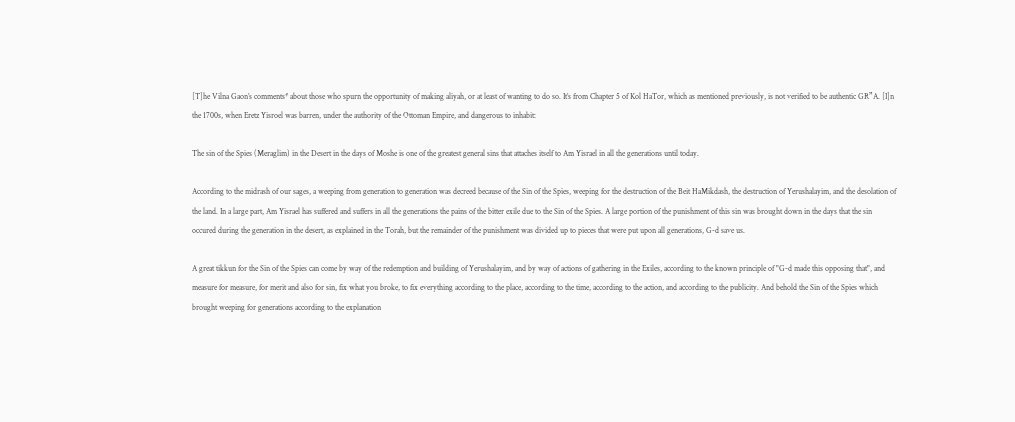[T]he Vilna Gaon’s comments* about those who spurn the opportunity of making aliyah, or at least of wanting to do so. It’s from Chapter 5 of Kol HaTor, which as mentioned previously, is not verified to be authentic GR”A. [I]n the 1700s, when Eretz Yisroel was barren, under the authority of the Ottoman Empire, and dangerous to inhabit:

The sin of the Spies (Meraglim) in the Desert in the days of Moshe is one of the greatest general sins that attaches itself to Am Yisrael in all the generations until today.

According to the midrash of our sages, a weeping from generation to generation was decreed because of the Sin of the Spies, weeping for the destruction of the Beit HaMikdash, the destruction of Yerushalayim, and the desolation of the land. In a large part, Am Yisrael has suffered and suffers in all the generations the pains of the bitter exile due to the Sin of the Spies. A large portion of the punishment of this sin was brought down in the days that the sin occured during the generation in the desert, as explained in the Torah, but the remainder of the punishment was divided up to pieces that were put upon all generations, G-d save us.

A great tikkun for the Sin of the Spies can come by way of the redemption and building of Yerushalayim, and by way of actions of gathering in the Exiles, according to the known principle of "G-d made this opposing that", and measure for measure, for merit and also for sin, fix what you broke, to fix everything according to the place, according to the time, according to the action, and according to the publicity. And behold the Sin of the Spies which brought weeping for generations according to the explanation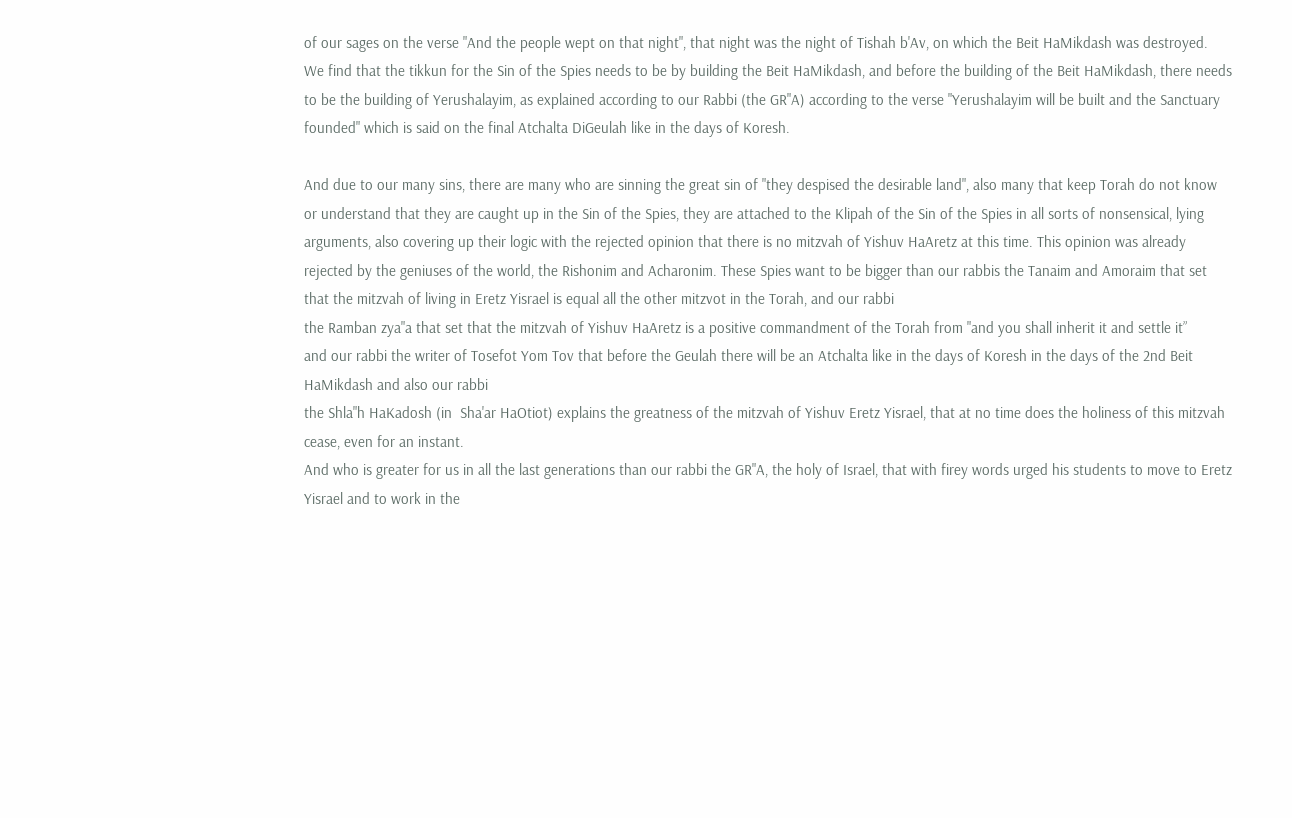of our sages on the verse "And the people wept on that night", that night was the night of Tishah b'Av, on which the Beit HaMikdash was destroyed.
We find that the tikkun for the Sin of the Spies needs to be by building the Beit HaMikdash, and before the building of the Beit HaMikdash, there needs to be the building of Yerushalayim, as explained according to our Rabbi (the GR"A) according to the verse "Yerushalayim will be built and the Sanctuary founded" which is said on the final Atchalta DiGeulah like in the days of Koresh.

And due to our many sins, there are many who are sinning the great sin of "they despised the desirable land", also many that keep Torah do not know or understand that they are caught up in the Sin of the Spies, they are attached to the Klipah of the Sin of the Spies in all sorts of nonsensical, lying arguments, also covering up their logic with the rejected opinion that there is no mitzvah of Yishuv HaAretz at this time. This opinion was already rejected by the geniuses of the world, the Rishonim and Acharonim. These Spies want to be bigger than our rabbis the Tanaim and Amoraim that set that the mitzvah of living in Eretz Yisrael is equal all the other mitzvot in the Torah, and our rabbi
the Ramban zya"a that set that the mitzvah of Yishuv HaAretz is a positive commandment of the Torah from "and you shall inherit it and settle it”
and our rabbi the writer of Tosefot Yom Tov that before the Geulah there will be an Atchalta like in the days of Koresh in the days of the 2nd Beit HaMikdash and also our rabbi
the Shla"h HaKadosh (in  Sha'ar HaOtiot) explains the greatness of the mitzvah of Yishuv Eretz Yisrael, that at no time does the holiness of this mitzvah cease, even for an instant.
And who is greater for us in all the last generations than our rabbi the GR"A, the holy of Israel, that with firey words urged his students to move to Eretz Yisrael and to work in the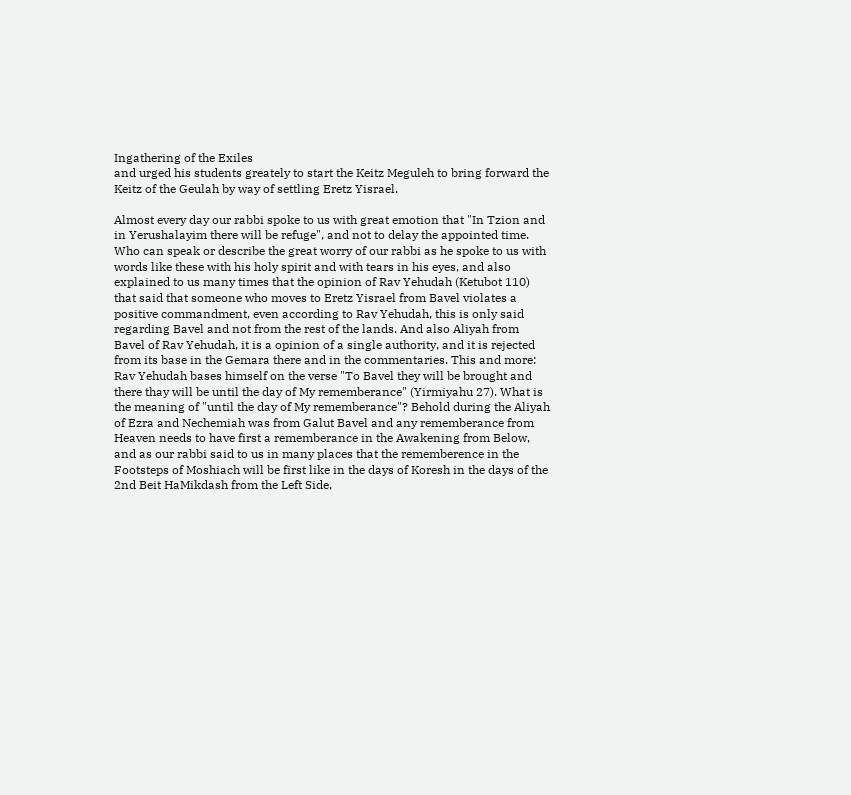Ingathering of the Exiles
and urged his students greately to start the Keitz Meguleh to bring forward the Keitz of the Geulah by way of settling Eretz Yisrael.

Almost every day our rabbi spoke to us with great emotion that "In Tzion and in Yerushalayim there will be refuge", and not to delay the appointed time. Who can speak or describe the great worry of our rabbi as he spoke to us with words like these with his holy spirit and with tears in his eyes, and also explained to us many times that the opinion of Rav Yehudah (Ketubot 110) that said that someone who moves to Eretz Yisrael from Bavel violates a positive commandment, even according to Rav Yehudah, this is only said regarding Bavel and not from the rest of the lands. And also Aliyah from Bavel of Rav Yehudah, it is a opinion of a single authority, and it is rejected from its base in the Gemara there and in the commentaries. This and more: Rav Yehudah bases himself on the verse "To Bavel they will be brought and there thay will be until the day of My rememberance" (Yirmiyahu 27). What is the meaning of "until the day of My rememberance"? Behold during the Aliyah of Ezra and Nechemiah was from Galut Bavel and any rememberance from Heaven needs to have first a rememberance in the Awakening from Below, and as our rabbi said to us in many places that the rememberence in the Footsteps of Moshiach will be first like in the days of Koresh in the days of the 2nd Beit HaMikdash from the Left Side,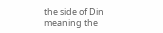the side of Din meaning the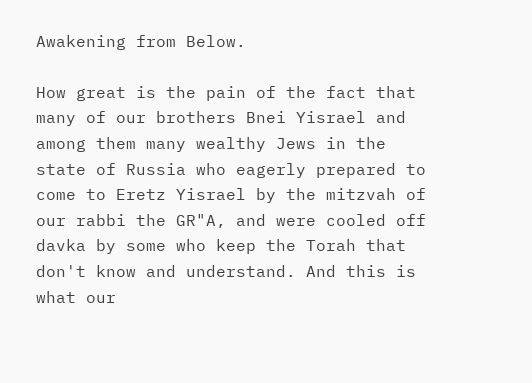Awakening from Below.

How great is the pain of the fact that many of our brothers Bnei Yisrael and among them many wealthy Jews in the state of Russia who eagerly prepared to come to Eretz Yisrael by the mitzvah of our rabbi the GR"A, and were cooled off davka by some who keep the Torah that don't know and understand. And this is what our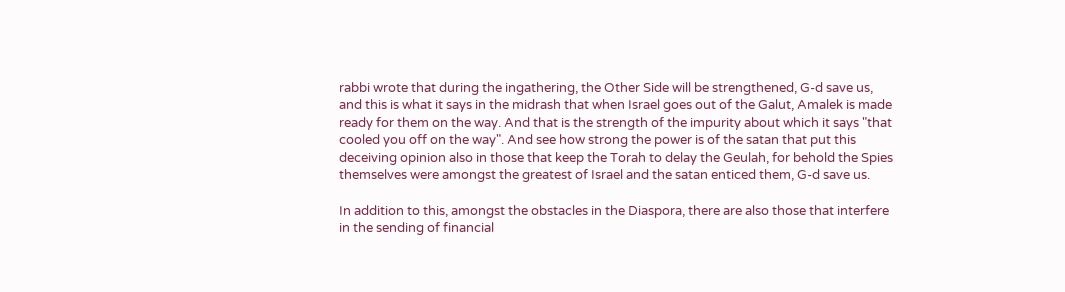rabbi wrote that during the ingathering, the Other Side will be strengthened, G-d save us, and this is what it says in the midrash that when Israel goes out of the Galut, Amalek is made ready for them on the way. And that is the strength of the impurity about which it says "that cooled you off on the way". And see how strong the power is of the satan that put this deceiving opinion also in those that keep the Torah to delay the Geulah, for behold the Spies themselves were amongst the greatest of Israel and the satan enticed them, G-d save us.

In addition to this, amongst the obstacles in the Diaspora, there are also those that interfere in the sending of financial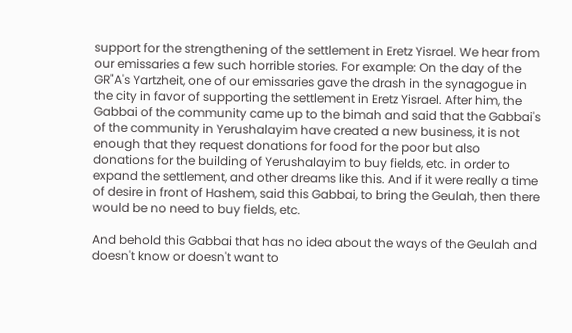support for the strengthening of the settlement in Eretz Yisrael. We hear from our emissaries a few such horrible stories. For example: On the day of the GR"A's Yartzheit, one of our emissaries gave the drash in the synagogue in the city in favor of supporting the settlement in Eretz Yisrael. After him, the Gabbai of the community came up to the bimah and said that the Gabbai's of the community in Yerushalayim have created a new business, it is not enough that they request donations for food for the poor but also donations for the building of Yerushalayim to buy fields, etc. in order to expand the settlement, and other dreams like this. And if it were really a time of desire in front of Hashem, said this Gabbai, to bring the Geulah, then there would be no need to buy fields, etc.

And behold this Gabbai that has no idea about the ways of the Geulah and doesn't know or doesn't want to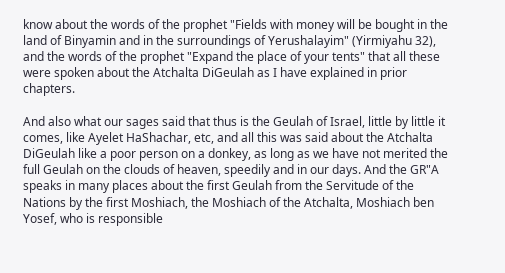know about the words of the prophet "Fields with money will be bought in the land of Binyamin and in the surroundings of Yerushalayim" (Yirmiyahu 32), and the words of the prophet "Expand the place of your tents" that all these were spoken about the Atchalta DiGeulah as I have explained in prior chapters.

And also what our sages said that thus is the Geulah of Israel, little by little it comes, like Ayelet HaShachar, etc, and all this was said about the Atchalta DiGeulah like a poor person on a donkey, as long as we have not merited the full Geulah on the clouds of heaven, speedily and in our days. And the GR"A speaks in many places about the first Geulah from the Servitude of the Nations by the first Moshiach, the Moshiach of the Atchalta, Moshiach ben Yosef, who is responsible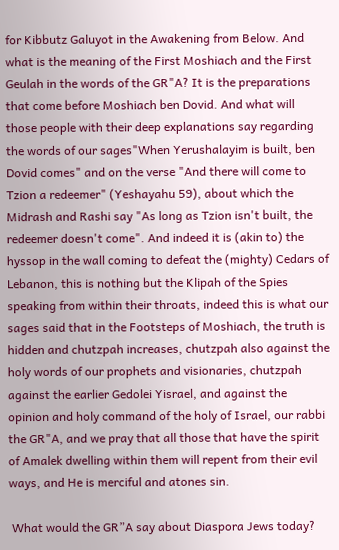for Kibbutz Galuyot in the Awakening from Below. And what is the meaning of the First Moshiach and the First Geulah in the words of the GR"A? It is the preparations that come before Moshiach ben Dovid. And what will those people with their deep explanations say regarding the words of our sages"When Yerushalayim is built, ben Dovid comes" and on the verse "And there will come to Tzion a redeemer" (Yeshayahu 59), about which the Midrash and Rashi say "As long as Tzion isn't built, the redeemer doesn't come". And indeed it is (akin to) the hyssop in the wall coming to defeat the (mighty) Cedars of Lebanon, this is nothing but the Klipah of the Spies speaking from within their throats, indeed this is what our sages said that in the Footsteps of Moshiach, the truth is hidden and chutzpah increases, chutzpah also against the holy words of our prophets and visionaries, chutzpah against the earlier Gedolei Yisrael, and against the opinion and holy command of the holy of Israel, our rabbi the GR"A, and we pray that all those that have the spirit of Amalek dwelling within them will repent from their evil ways, and He is merciful and atones sin.

 What would the GR”A say about Diaspora Jews today?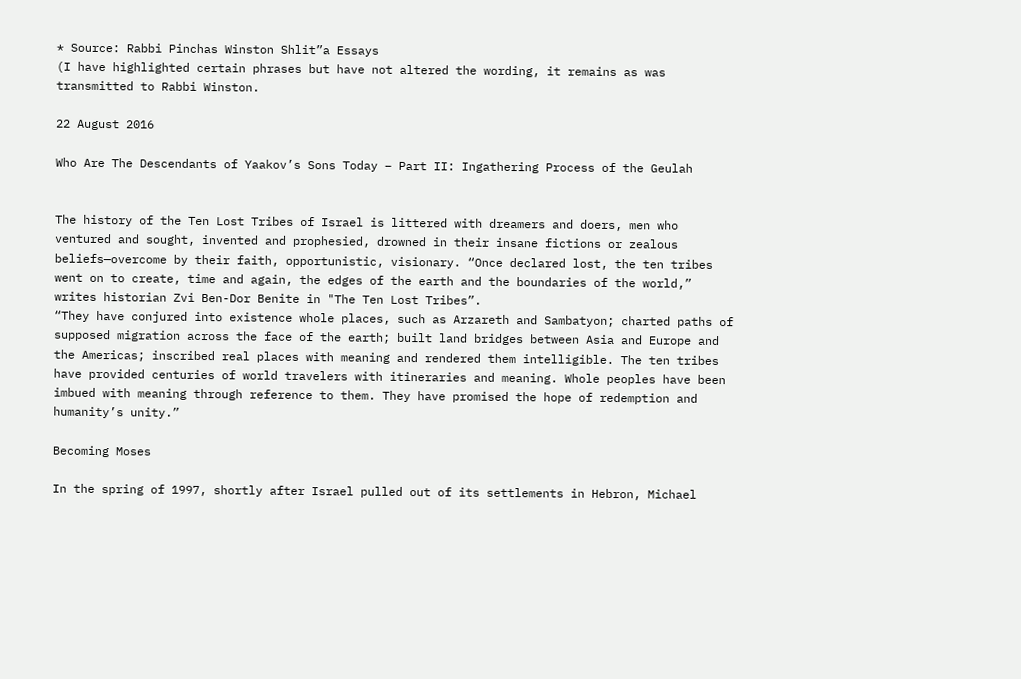* Source: Rabbi Pinchas Winston Shlit”a Essays
(I have highlighted certain phrases but have not altered the wording, it remains as was transmitted to Rabbi Winston.

22 August 2016

Who Are The Descendants of Yaakov’s Sons Today – Part II: Ingathering Process of the Geulah


The history of the Ten Lost Tribes of Israel is littered with dreamers and doers, men who ventured and sought, invented and prophesied, drowned in their insane fictions or zealous beliefs—overcome by their faith, opportunistic, visionary. “Once declared lost, the ten tribes went on to create, time and again, the edges of the earth and the boundaries of the world,” writes historian Zvi Ben-Dor Benite in "The Ten Lost Tribes”.
“They have conjured into existence whole places, such as Arzareth and Sambatyon; charted paths of supposed migration across the face of the earth; built land bridges between Asia and Europe and the Americas; inscribed real places with meaning and rendered them intelligible. The ten tribes have provided centuries of world travelers with itineraries and meaning. Whole peoples have been imbued with meaning through reference to them. They have promised the hope of redemption and humanity’s unity.”

Becoming Moses

In the spring of 1997, shortly after Israel pulled out of its settlements in Hebron, Michael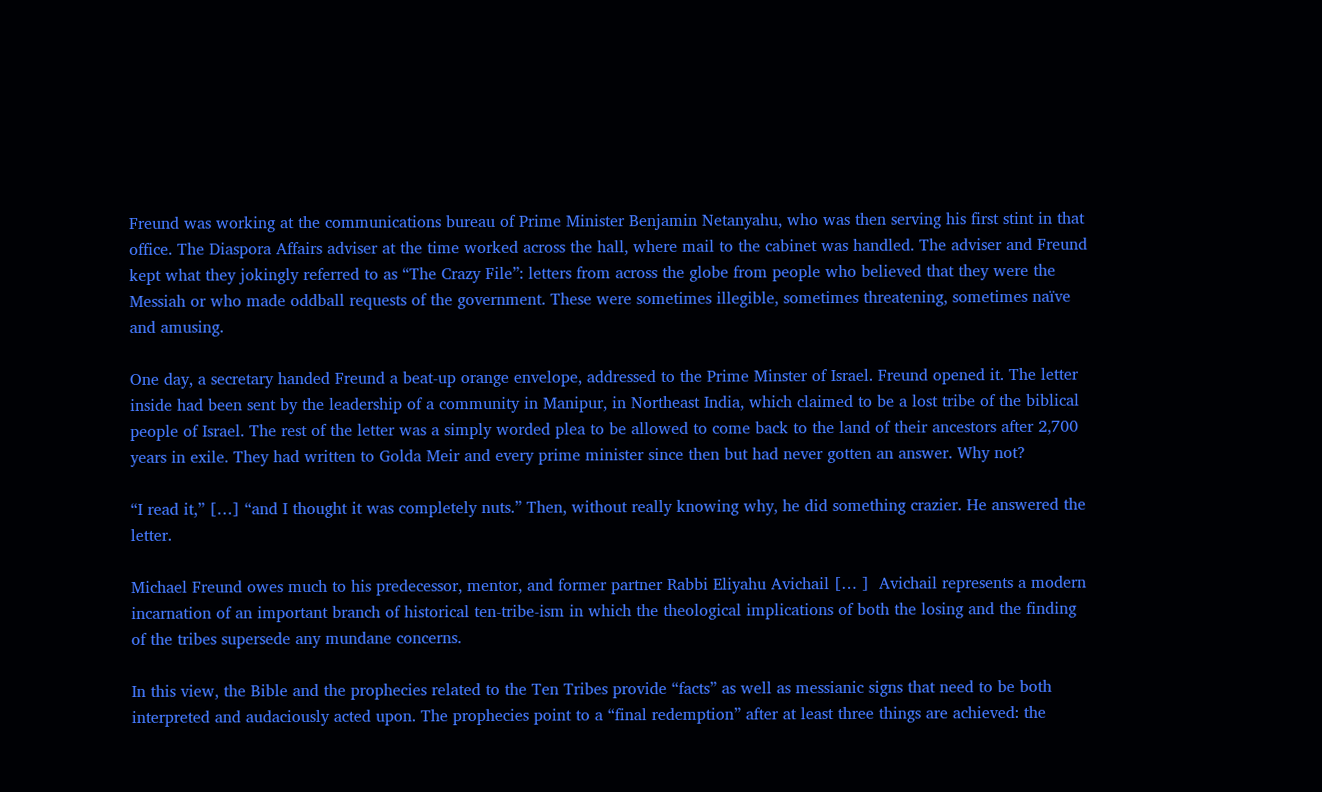Freund was working at the communications bureau of Prime Minister Benjamin Netanyahu, who was then serving his first stint in that office. The Diaspora Affairs adviser at the time worked across the hall, where mail to the cabinet was handled. The adviser and Freund kept what they jokingly referred to as “The Crazy File”: letters from across the globe from people who believed that they were the Messiah or who made oddball requests of the government. These were sometimes illegible, sometimes threatening, sometimes naïve and amusing.

One day, a secretary handed Freund a beat-up orange envelope, addressed to the Prime Minster of Israel. Freund opened it. The letter inside had been sent by the leadership of a community in Manipur, in Northeast India, which claimed to be a lost tribe of the biblical people of Israel. The rest of the letter was a simply worded plea to be allowed to come back to the land of their ancestors after 2,700 years in exile. They had written to Golda Meir and every prime minister since then but had never gotten an answer. Why not?

“I read it,” […] “and I thought it was completely nuts.” Then, without really knowing why, he did something crazier. He answered the letter.

Michael Freund owes much to his predecessor, mentor, and former partner Rabbi Eliyahu Avichail [… ]  Avichail represents a modern incarnation of an important branch of historical ten-tribe-ism in which the theological implications of both the losing and the finding of the tribes supersede any mundane concerns.

In this view, the Bible and the prophecies related to the Ten Tribes provide “facts” as well as messianic signs that need to be both interpreted and audaciously acted upon. The prophecies point to a “final redemption” after at least three things are achieved: the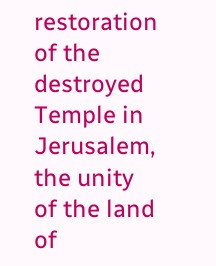restoration of the destroyed Temple in Jerusalem, the unity of the land of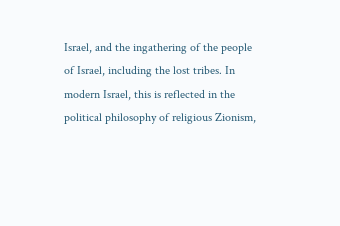Israel, and the ingathering of the people of Israel, including the lost tribes. In modern Israel, this is reflected in the political philosophy of religious Zionism,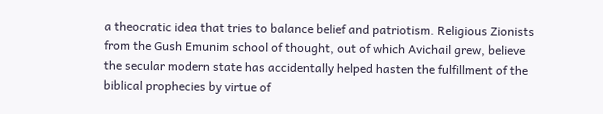a theocratic idea that tries to balance belief and patriotism. Religious Zionists from the Gush Emunim school of thought, out of which Avichail grew, believe the secular modern state has accidentally helped hasten the fulfillment of the biblical prophecies by virtue of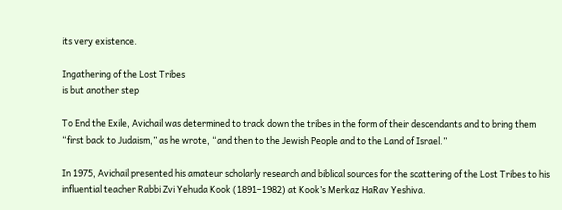its very existence.

Ingathering of the Lost Tribes
is but another step

To End the Exile, Avichail was determined to track down the tribes in the form of their descendants and to bring them “first back to Judaism,” as he wrote, “and then to the Jewish People and to the Land of Israel.”

In 1975, Avichail presented his amateur scholarly research and biblical sources for the scattering of the Lost Tribes to his influential teacher Rabbi Zvi Yehuda Kook (1891–1982) at Kook’s Merkaz HaRav Yeshiva.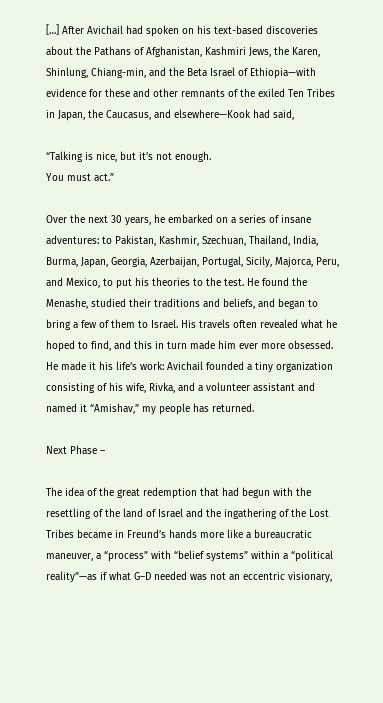[…] After Avichail had spoken on his text-based discoveries about the Pathans of Afghanistan, Kashmiri Jews, the Karen, Shinlung, Chiang-min, and the Beta Israel of Ethiopia—with evidence for these and other remnants of the exiled Ten Tribes in Japan, the Caucasus, and elsewhere—Kook had said,

“Talking is nice, but it’s not enough.
You must act.”

Over the next 30 years, he embarked on a series of insane adventures: to Pakistan, Kashmir, Szechuan, Thailand, India, Burma, Japan, Georgia, Azerbaijan, Portugal, Sicily, Majorca, Peru, and Mexico, to put his theories to the test. He found the Menashe, studied their traditions and beliefs, and began to bring a few of them to Israel. His travels often revealed what he hoped to find, and this in turn made him ever more obsessed. He made it his life’s work: Avichail founded a tiny organization consisting of his wife, Rivka, and a volunteer assistant and named it “Amishav,” my people has returned.

Next Phase –

The idea of the great redemption that had begun with the resettling of the land of Israel and the ingathering of the Lost Tribes became in Freund’s hands more like a bureaucratic maneuver, a “process” with “belief systems” within a “political reality”—as if what G–D needed was not an eccentric visionary,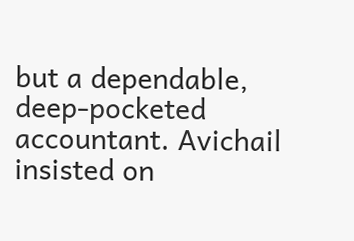but a dependable, deep-pocketed accountant. Avichail insisted on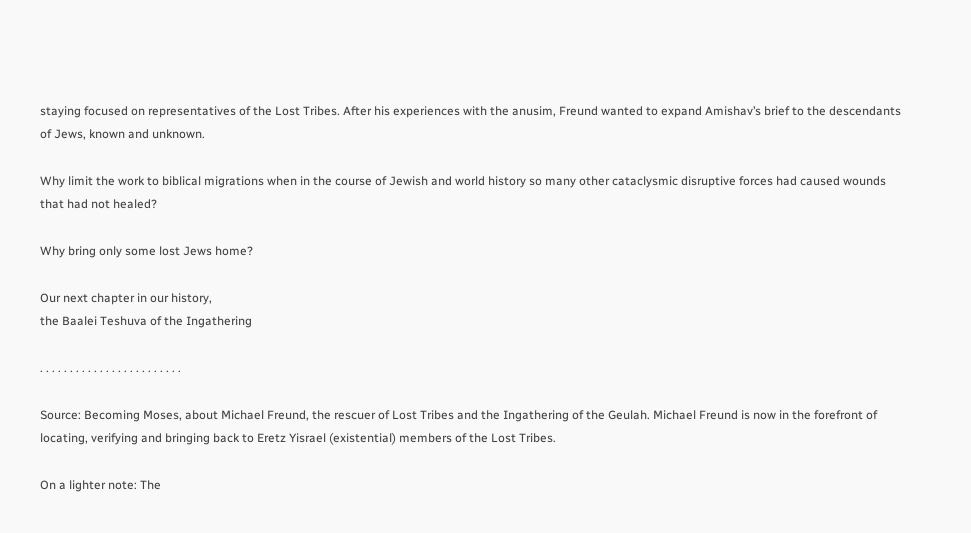staying focused on representatives of the Lost Tribes. After his experiences with the anusim, Freund wanted to expand Amishav’s brief to the descendants of Jews, known and unknown.

Why limit the work to biblical migrations when in the course of Jewish and world history so many other cataclysmic disruptive forces had caused wounds that had not healed?

Why bring only some lost Jews home?

Our next chapter in our history,
the Baalei Teshuva of the Ingathering

. . . . . . . . . . . . . . . . . . . . . . . .

Source: Becoming Moses, about Michael Freund, the rescuer of Lost Tribes and the Ingathering of the Geulah. Michael Freund is now in the forefront of locating, verifying and bringing back to Eretz Yisrael (existential) members of the Lost Tribes.

On a lighter note: The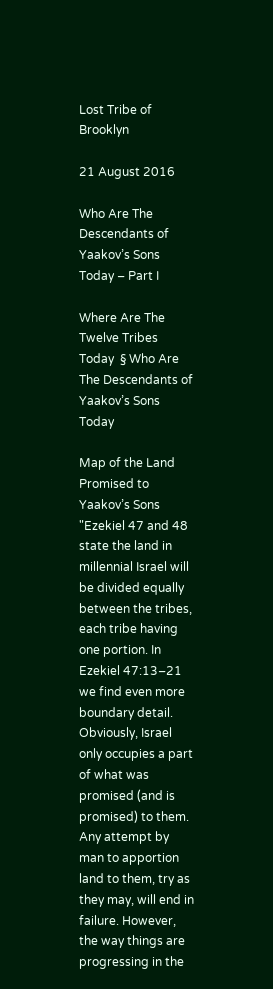Lost Tribe of Brooklyn

21 August 2016

Who Are The Descendants of Yaakov’s Sons Today – Part I

Where Are The Twelve Tribes Today  § Who Are The Descendants of Yaakov’s Sons Today

Map of the Land Promised to Yaakov’s Sons
"Ezekiel 47 and 48 state the land in millennial Israel will be divided equally between the tribes, each tribe having one portion. In Ezekiel 47:13–21 we find even more boundary detail. Obviously, Israel only occupies a part of what was promised (and is promised) to them. Any attempt by man to apportion land to them, try as they may, will end in failure. However, the way things are progressing in the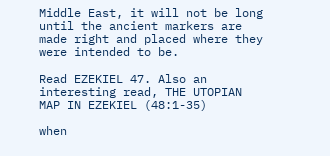Middle East, it will not be long until the ancient markers are made right and placed where they were intended to be.

Read EZEKIEL 47. Also an interesting read, THE UTOPIAN MAP IN EZEKIEL (48:1-35)

when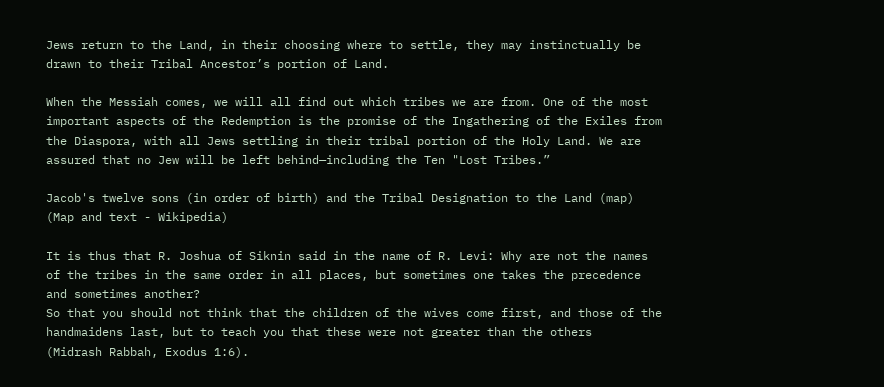Jews return to the Land, in their choosing where to settle, they may instinctually be drawn to their Tribal Ancestor’s portion of Land.

When the Messiah comes, we will all find out which tribes we are from. One of the most important aspects of the Redemption is the promise of the Ingathering of the Exiles from the Diaspora, with all Jews settling in their tribal portion of the Holy Land. We are assured that no Jew will be left behind—including the Ten "Lost Tribes.”

Jacob's twelve sons (in order of birth) and the Tribal Designation to the Land (map)
(Map and text - Wikipedia)

It is thus that R. Joshua of Siknin said in the name of R. Levi: Why are not the names of the tribes in the same order in all places, but sometimes one takes the precedence and sometimes another?
So that you should not think that the children of the wives come first, and those of the handmaidens last, but to teach you that these were not greater than the others
(Midrash Rabbah, Exodus 1:6).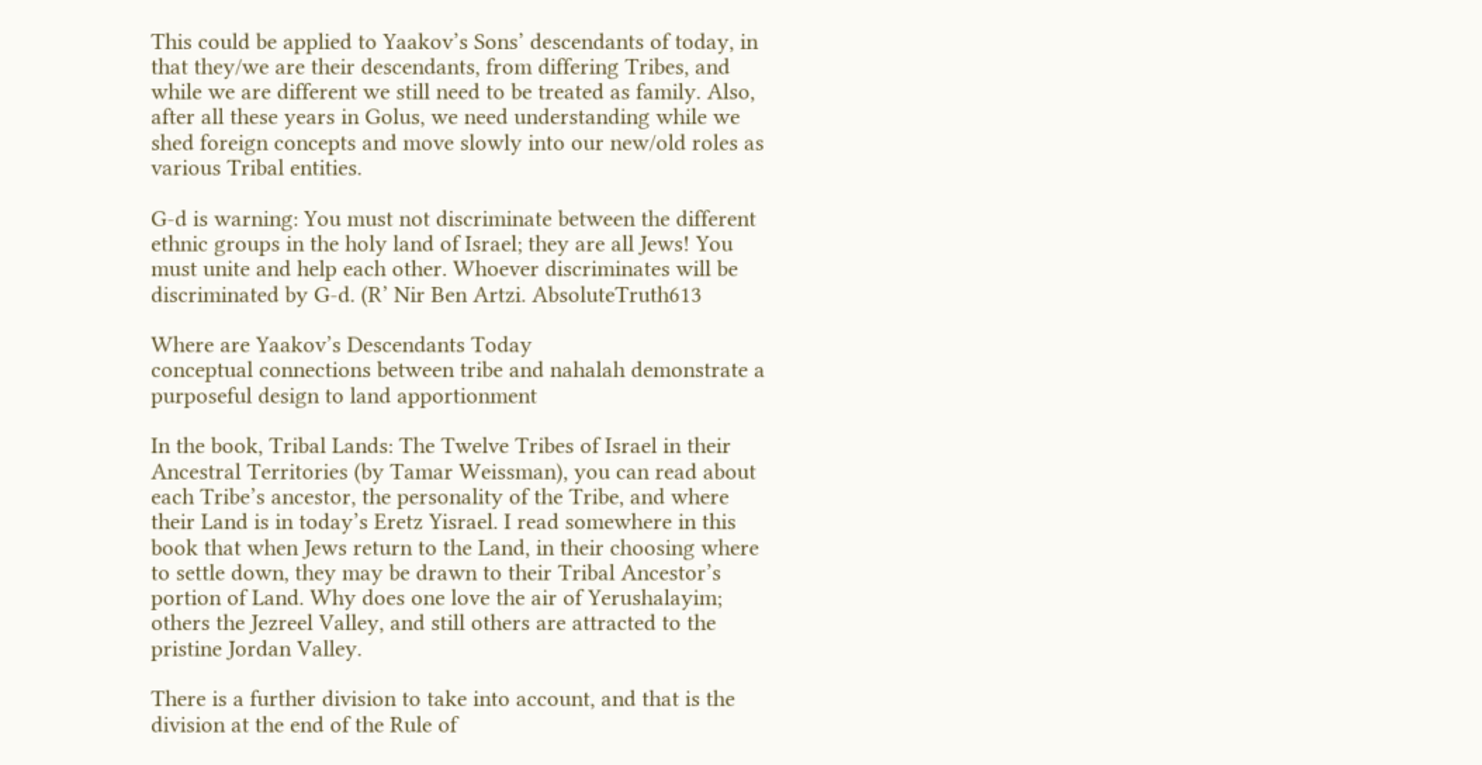This could be applied to Yaakov’s Sons’ descendants of today, in that they/we are their descendants, from differing Tribes, and while we are different we still need to be treated as family. Also, after all these years in Golus, we need understanding while we shed foreign concepts and move slowly into our new/old roles as various Tribal entities.

G-d is warning: You must not discriminate between the different ethnic groups in the holy land of Israel; they are all Jews! You must unite and help each other. Whoever discriminates will be discriminated by G-d. (R’ Nir Ben Artzi. AbsoluteTruth613

Where are Yaakov’s Descendants Today
conceptual connections between tribe and nahalah demonstrate a purposeful design to land apportionment

In the book, Tribal Lands: The Twelve Tribes of Israel in their Ancestral Territories (by Tamar Weissman), you can read about each Tribe’s ancestor, the personality of the Tribe, and where their Land is in today’s Eretz Yisrael. I read somewhere in this book that when Jews return to the Land, in their choosing where to settle down, they may be drawn to their Tribal Ancestor’s portion of Land. Why does one love the air of Yerushalayim; others the Jezreel Valley, and still others are attracted to the pristine Jordan Valley.

There is a further division to take into account, and that is the division at the end of the Rule of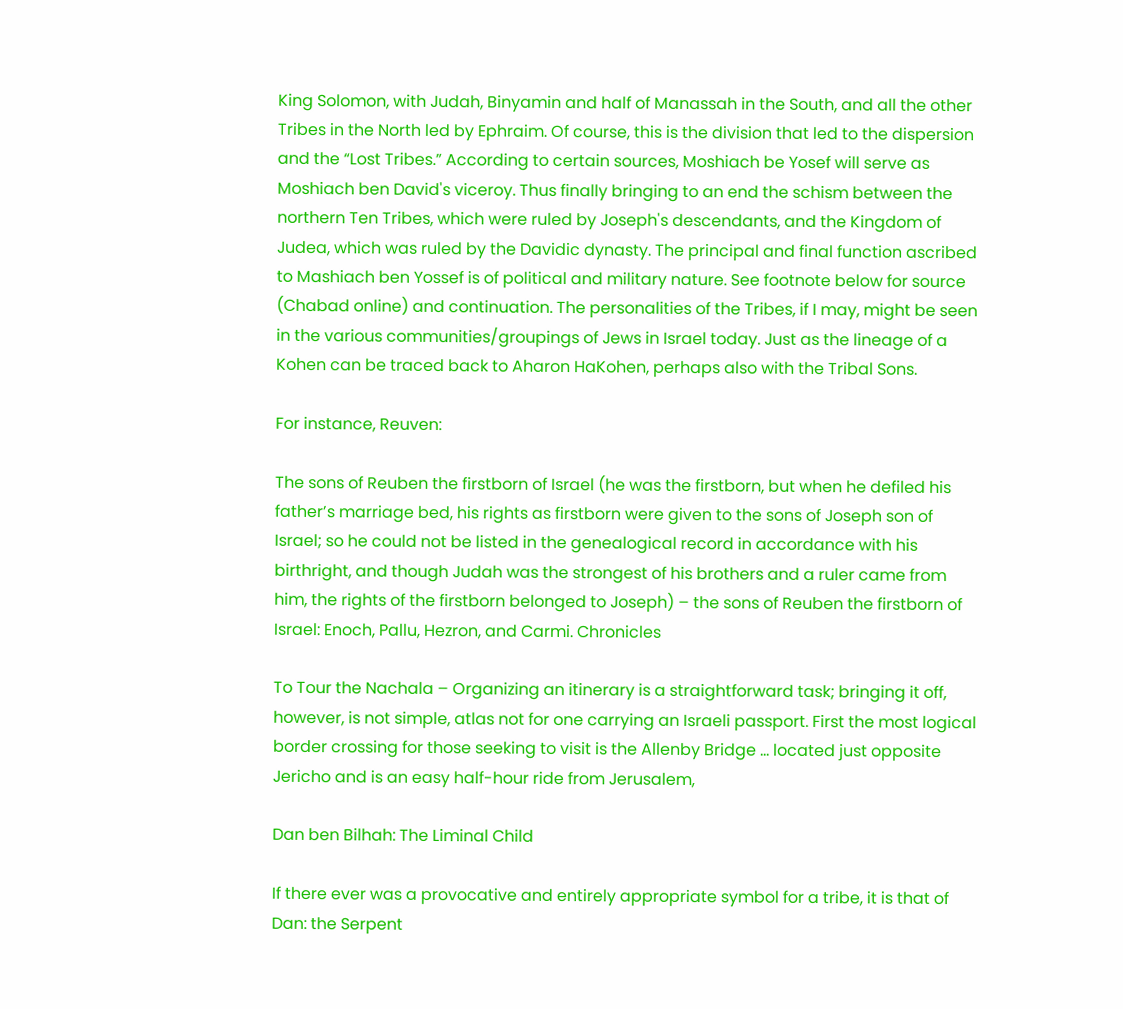King Solomon, with Judah, Binyamin and half of Manassah in the South, and all the other Tribes in the North led by Ephraim. Of course, this is the division that led to the dispersion and the “Lost Tribes.” According to certain sources, Moshiach be Yosef will serve as Moshiach ben David's viceroy. Thus finally bringing to an end the schism between the northern Ten Tribes, which were ruled by Joseph's descendants, and the Kingdom of Judea, which was ruled by the Davidic dynasty. The principal and final function ascribed to Mashiach ben Yossef is of political and military nature. See footnote below for source (Chabad online) and continuation. The personalities of the Tribes, if I may, might be seen in the various communities/groupings of Jews in Israel today. Just as the lineage of a Kohen can be traced back to Aharon HaKohen, perhaps also with the Tribal Sons.

For instance, Reuven:

The sons of Reuben the firstborn of Israel (he was the firstborn, but when he defiled his father’s marriage bed, his rights as firstborn were given to the sons of Joseph son of Israel; so he could not be listed in the genealogical record in accordance with his birthright, and though Judah was the strongest of his brothers and a ruler came from him, the rights of the firstborn belonged to Joseph) – the sons of Reuben the firstborn of Israel: Enoch, Pallu, Hezron, and Carmi. Chronicles

To Tour the Nachala – Organizing an itinerary is a straightforward task; bringing it off, however, is not simple, atlas not for one carrying an Israeli passport. First the most logical border crossing for those seeking to visit is the Allenby Bridge … located just opposite Jericho and is an easy half-hour ride from Jerusalem,

Dan ben Bilhah: The Liminal Child

If there ever was a provocative and entirely appropriate symbol for a tribe, it is that of Dan: the Serpent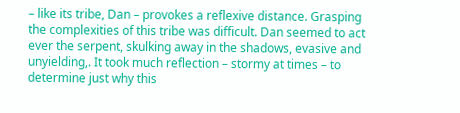– like its tribe, Dan – provokes a reflexive distance. Grasping the complexities of this tribe was difficult. Dan seemed to act ever the serpent, skulking away in the shadows, evasive and unyielding,. It took much reflection – stormy at times – to determine just why this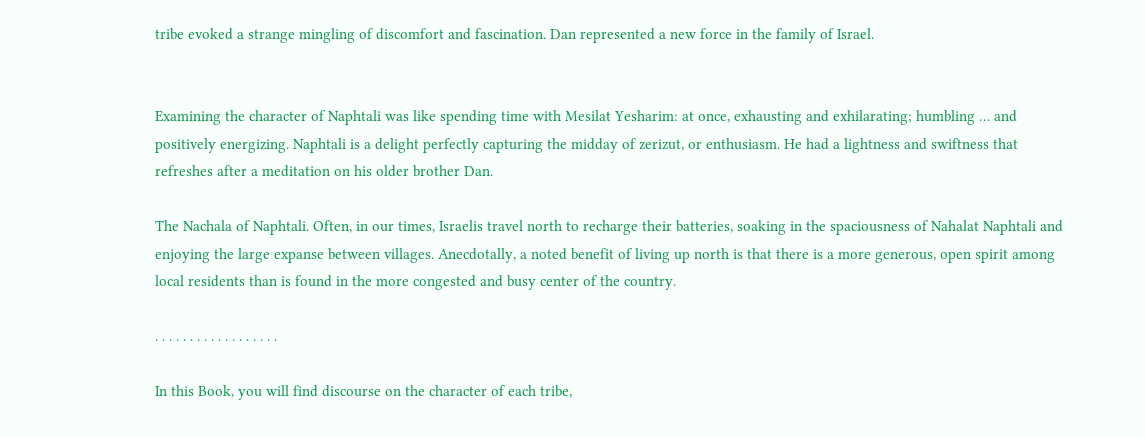tribe evoked a strange mingling of discomfort and fascination. Dan represented a new force in the family of Israel.


Examining the character of Naphtali was like spending time with Mesilat Yesharim: at once, exhausting and exhilarating; humbling … and positively energizing. Naphtali is a delight perfectly capturing the midday of zerizut, or enthusiasm. He had a lightness and swiftness that refreshes after a meditation on his older brother Dan.

The Nachala of Naphtali. Often, in our times, Israelis travel north to recharge their batteries, soaking in the spaciousness of Nahalat Naphtali and enjoying the large expanse between villages. Anecdotally, a noted benefit of living up north is that there is a more generous, open spirit among local residents than is found in the more congested and busy center of the country.

. . . . . . . . . . . . . . . . . .

In this Book, you will find discourse on the character of each tribe,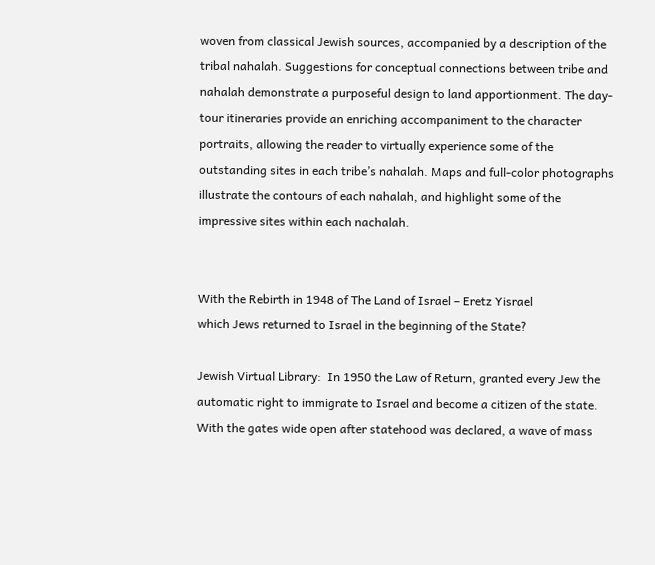woven from classical Jewish sources, accompanied by a description of the tribal nahalah. Suggestions for conceptual connections between tribe and nahalah demonstrate a purposeful design to land apportionment. The day-tour itineraries provide an enriching accompaniment to the character portraits, allowing the reader to virtually experience some of the outstanding sites in each tribe’s nahalah. Maps and full-color photographs illustrate the contours of each nahalah, and highlight some of the impressive sites within each nachalah.


With the Rebirth in 1948 of The Land of Israel – Eretz Yisrael
which Jews returned to Israel in the beginning of the State?

Jewish Virtual Library:  In 1950 the Law of Return, granted every Jew the automatic right to immigrate to Israel and become a citizen of the state. With the gates wide open after statehood was declared, a wave of mass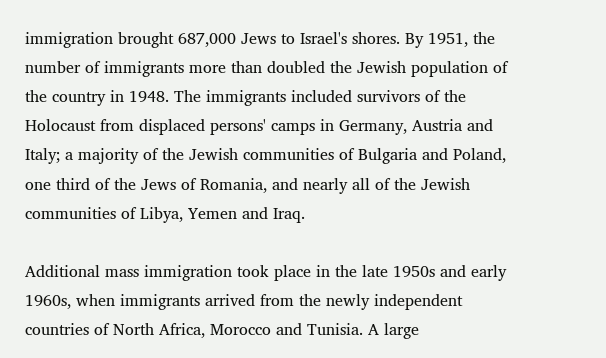immigration brought 687,000 Jews to Israel's shores. By 1951, the number of immigrants more than doubled the Jewish population of the country in 1948. The immigrants included survivors of the Holocaust from displaced persons' camps in Germany, Austria and Italy; a majority of the Jewish communities of Bulgaria and Poland, one third of the Jews of Romania, and nearly all of the Jewish communities of Libya, Yemen and Iraq.

Additional mass immigration took place in the late 1950s and early 1960s, when immigrants arrived from the newly independent countries of North Africa, Morocco and Tunisia. A large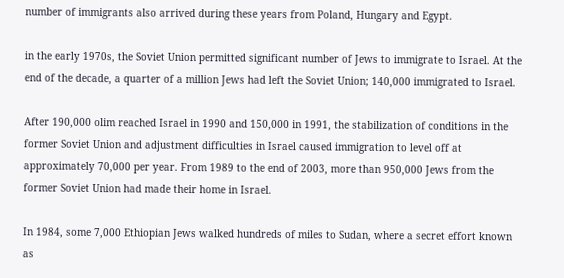number of immigrants also arrived during these years from Poland, Hungary and Egypt.

in the early 1970s, the Soviet Union permitted significant number of Jews to immigrate to Israel. At the end of the decade, a quarter of a million Jews had left the Soviet Union; 140,000 immigrated to Israel.

After 190,000 olim reached Israel in 1990 and 150,000 in 1991, the stabilization of conditions in the former Soviet Union and adjustment difficulties in Israel caused immigration to level off at approximately 70,000 per year. From 1989 to the end of 2003, more than 950,000 Jews from the former Soviet Union had made their home in Israel.

In 1984, some 7,000 Ethiopian Jews walked hundreds of miles to Sudan, where a secret effort known as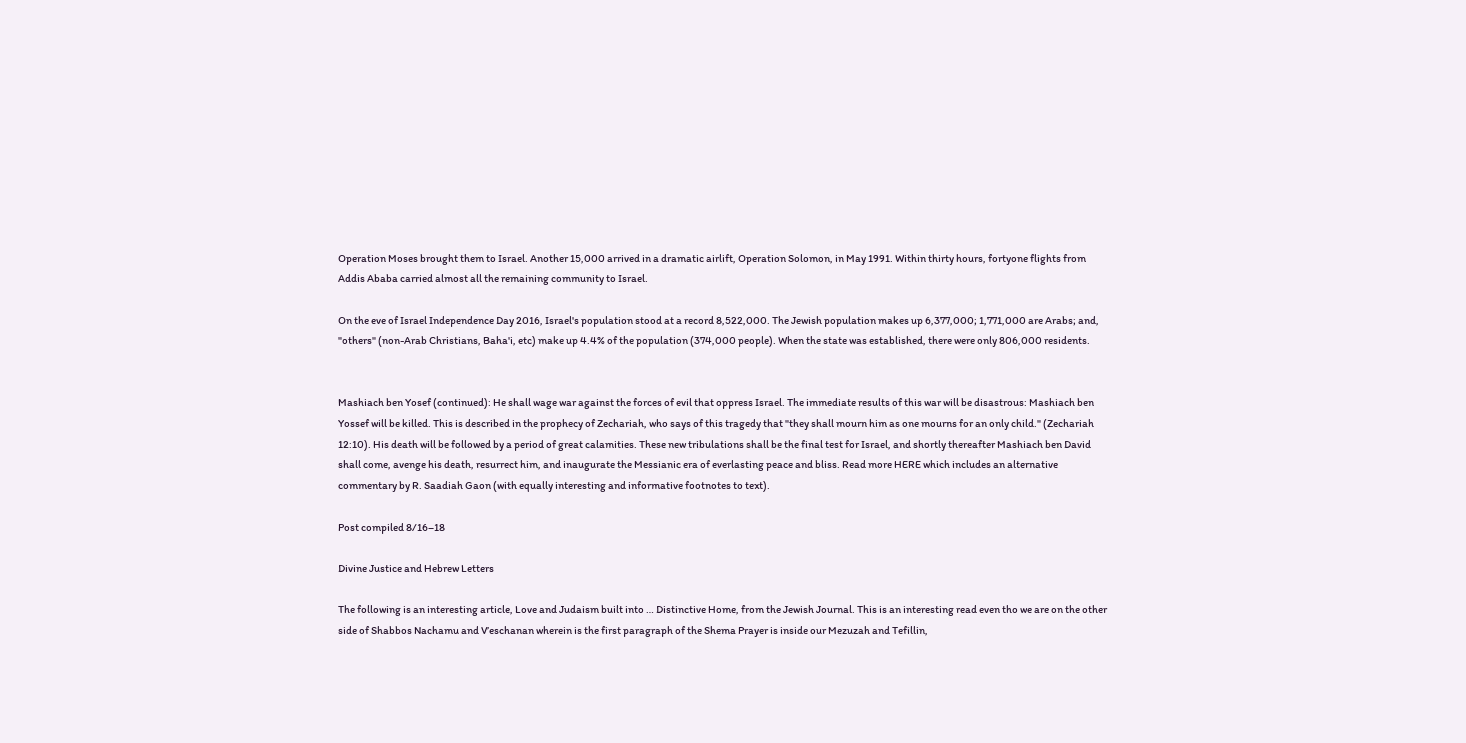Operation Moses brought them to Israel. Another 15,000 arrived in a dramatic airlift, Operation Solomon, in May 1991. Within thirty hours, fortyone flights from Addis Ababa carried almost all the remaining community to Israel.

On the eve of Israel Independence Day 2016, Israel's population stood at a record 8,522,000. The Jewish population makes up 6,377,000; 1,771,000 are Arabs; and, "others" (non-Arab Christians, Baha'i, etc) make up 4.4% of the population (374,000 people). When the state was established, there were only 806,000 residents.


Mashiach ben Yosef (continued): He shall wage war against the forces of evil that oppress Israel. The immediate results of this war will be disastrous: Mashiach ben Yossef will be killed. This is described in the prophecy of Zechariah, who says of this tragedy that "they shall mourn him as one mourns for an only child." (Zechariah 12:10). His death will be followed by a period of great calamities. These new tribulations shall be the final test for Israel, and shortly thereafter Mashiach ben David shall come, avenge his death, resurrect him, and inaugurate the Messianic era of everlasting peace and bliss. Read more HERE which includes an alternative commentary by R. Saadiah Gaon (with equally interesting and informative footnotes to text).

Post compiled 8/16–18

Divine Justice and Hebrew Letters

The following is an interesting article, Love and Judaism built into … Distinctive Home, from the Jewish Journal. This is an interesting read even tho we are on the other side of Shabbos Nachamu and V’eschanan wherein is the first paragraph of the Shema Prayer is inside our Mezuzah and Tefillin,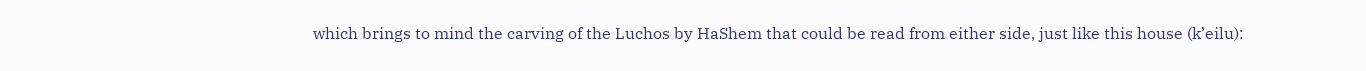which brings to mind the carving of the Luchos by HaShem that could be read from either side, just like this house (k’eilu):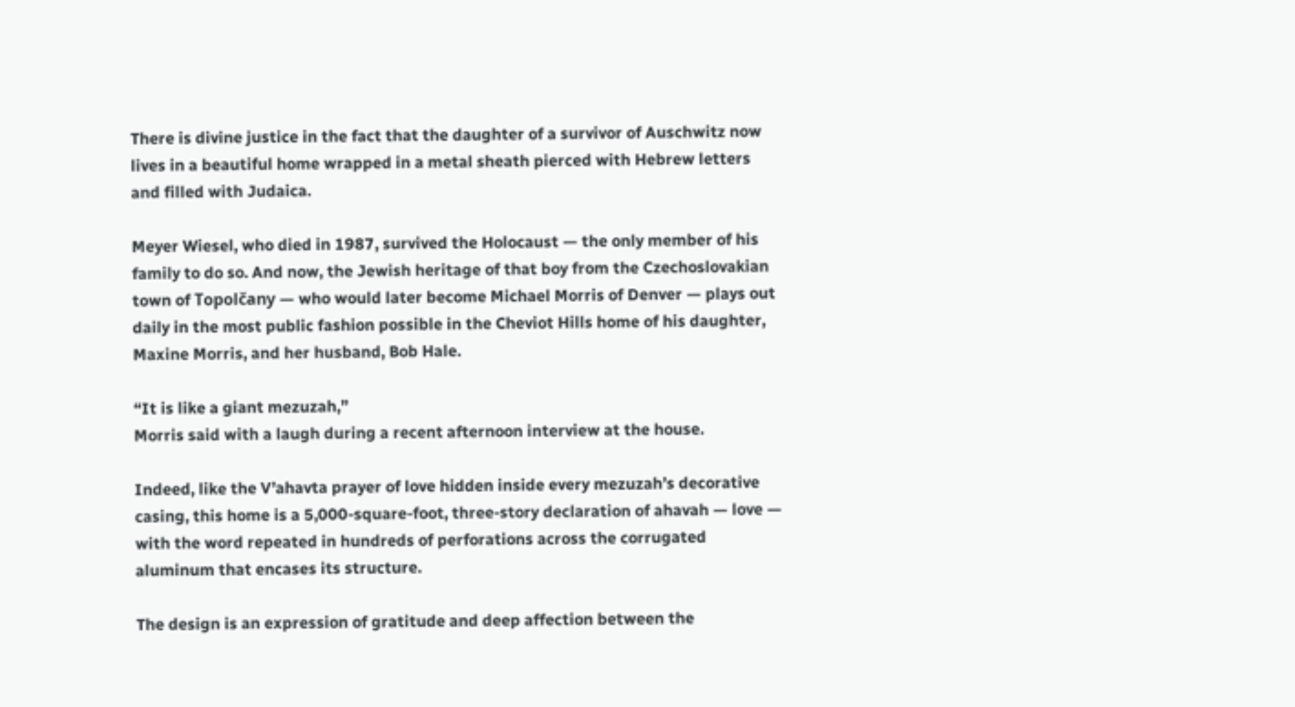There is divine justice in the fact that the daughter of a survivor of Auschwitz now lives in a beautiful home wrapped in a metal sheath pierced with Hebrew letters and filled with Judaica.

Meyer Wiesel, who died in 1987, survived the Holocaust — the only member of his family to do so. And now, the Jewish heritage of that boy from the Czechoslovakian town of Topolčany — who would later become Michael Morris of Denver — plays out daily in the most public fashion possible in the Cheviot Hills home of his daughter, Maxine Morris, and her husband, Bob Hale.

“It is like a giant mezuzah,”
Morris said with a laugh during a recent afternoon interview at the house.

Indeed, like the V’ahavta prayer of love hidden inside every mezuzah’s decorative casing, this home is a 5,000-square-foot, three-story declaration of ahavah — love — with the word repeated in hundreds of perforations across the corrugated aluminum that encases its structure.

The design is an expression of gratitude and deep affection between the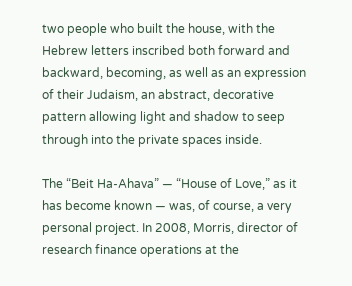two people who built the house, with the Hebrew letters inscribed both forward and backward, becoming, as well as an expression of their Judaism, an abstract, decorative pattern allowing light and shadow to seep through into the private spaces inside.

The “Beit Ha-Ahava” — “House of Love,” as it has become known — was, of course, a very personal project. In 2008, Morris, director of research finance operations at the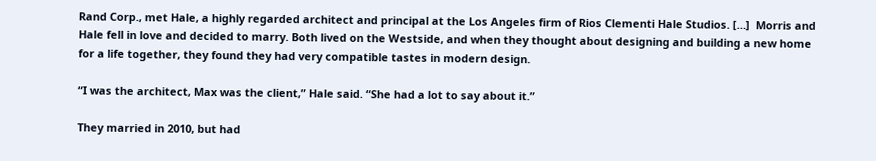Rand Corp., met Hale, a highly regarded architect and principal at the Los Angeles firm of Rios Clementi Hale Studios. […]  Morris and Hale fell in love and decided to marry. Both lived on the Westside, and when they thought about designing and building a new home for a life together, they found they had very compatible tastes in modern design.

“I was the architect, Max was the client,” Hale said. “She had a lot to say about it.”

They married in 2010, but had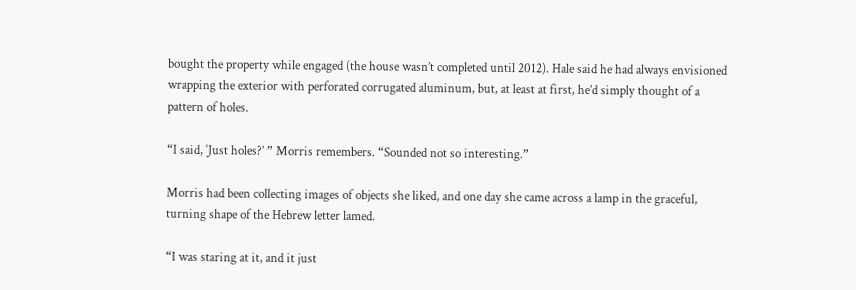bought the property while engaged (the house wasn’t completed until 2012). Hale said he had always envisioned wrapping the exterior with perforated corrugated aluminum, but, at least at first, he’d simply thought of a pattern of holes.

“I said, ‘Just holes?’ ” Morris remembers. “Sounded not so interesting.”

Morris had been collecting images of objects she liked, and one day she came across a lamp in the graceful, turning shape of the Hebrew letter lamed.

“I was staring at it, and it just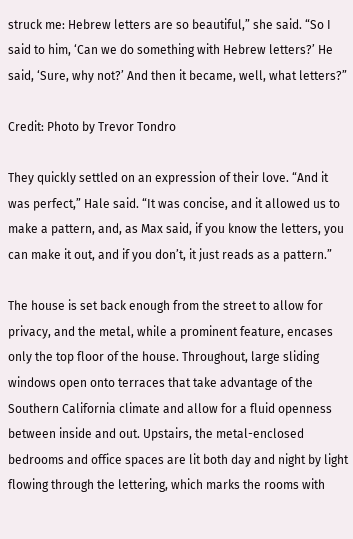struck me: Hebrew letters are so beautiful,” she said. “So I said to him, ‘Can we do something with Hebrew letters?’ He said, ‘Sure, why not?’ And then it became, well, what letters?”

Credit: Photo by Trevor Tondro

They quickly settled on an expression of their love. “And it was perfect,” Hale said. “It was concise, and it allowed us to make a pattern, and, as Max said, if you know the letters, you can make it out, and if you don’t, it just reads as a pattern.”

The house is set back enough from the street to allow for privacy, and the metal, while a prominent feature, encases only the top floor of the house. Throughout, large sliding windows open onto terraces that take advantage of the Southern California climate and allow for a fluid openness between inside and out. Upstairs, the metal-enclosed bedrooms and office spaces are lit both day and night by light flowing through the lettering, which marks the rooms with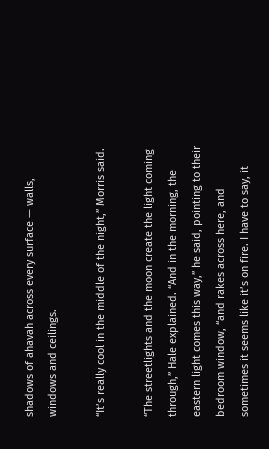shadows of ahavah across every surface — walls, windows and ceilings.

“It’s really cool in the middle of the night,” Morris said.

“The streetlights and the moon create the light coming through,” Hale explained. “And in the morning, the eastern light comes this way,” he said, pointing to their bedroom window, “and rakes across here, and sometimes it seems like it’s on fire. I have to say, it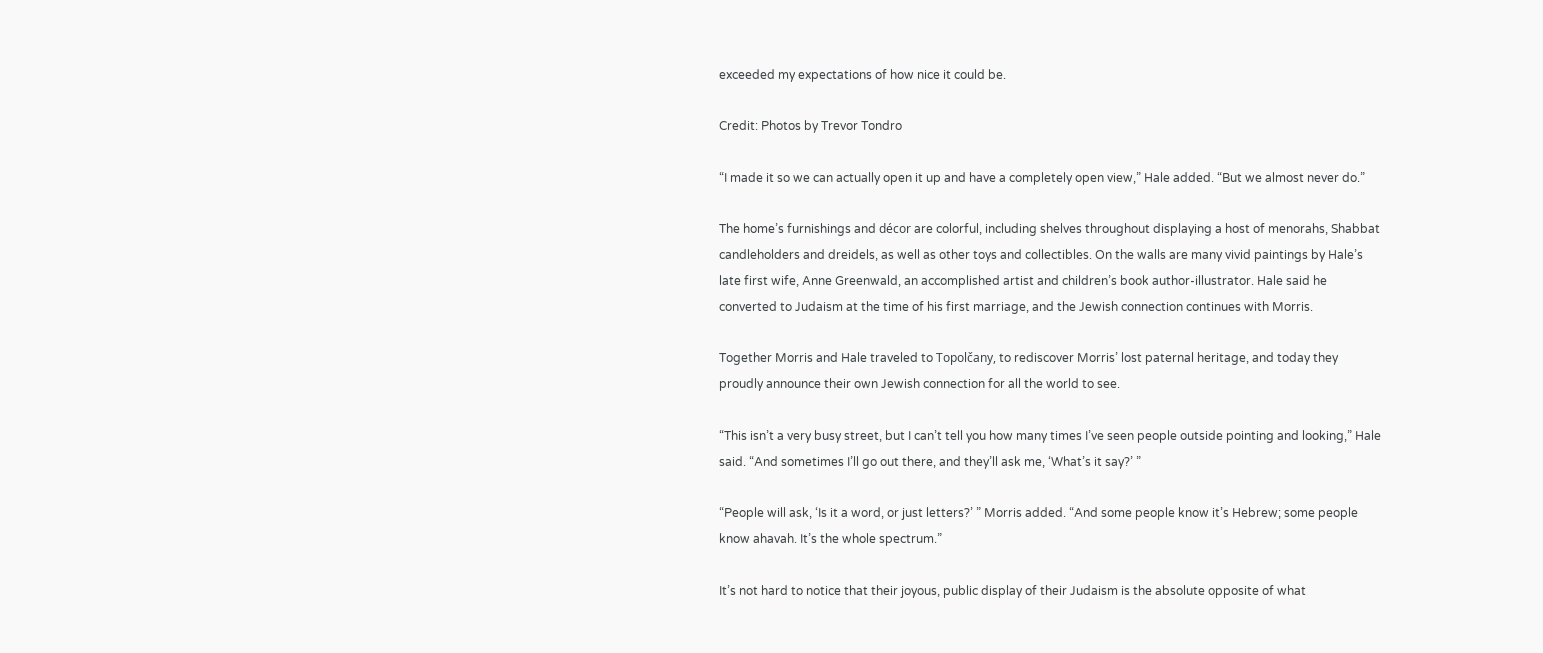exceeded my expectations of how nice it could be.

Credit: Photos by Trevor Tondro

“I made it so we can actually open it up and have a completely open view,” Hale added. “But we almost never do.”

The home’s furnishings and décor are colorful, including shelves throughout displaying a host of menorahs, Shabbat candleholders and dreidels, as well as other toys and collectibles. On the walls are many vivid paintings by Hale’s late first wife, Anne Greenwald, an accomplished artist and children’s book author-illustrator. Hale said he converted to Judaism at the time of his first marriage, and the Jewish connection continues with Morris.

Together Morris and Hale traveled to Topolčany, to rediscover Morris’ lost paternal heritage, and today they proudly announce their own Jewish connection for all the world to see.

“This isn’t a very busy street, but I can’t tell you how many times I’ve seen people outside pointing and looking,” Hale said. “And sometimes I’ll go out there, and they’ll ask me, ‘What’s it say?’ ”

“People will ask, ‘Is it a word, or just letters?’ ” Morris added. “And some people know it’s Hebrew; some people know ahavah. It’s the whole spectrum.”

It’s not hard to notice that their joyous, public display of their Judaism is the absolute opposite of what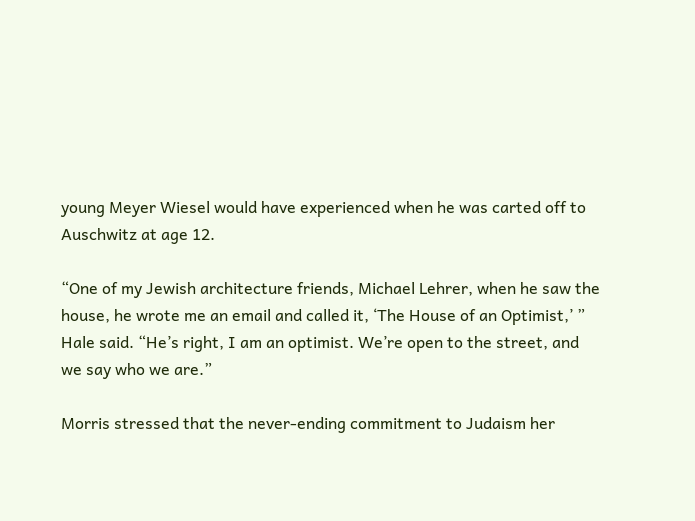young Meyer Wiesel would have experienced when he was carted off to Auschwitz at age 12.

“One of my Jewish architecture friends, Michael Lehrer, when he saw the house, he wrote me an email and called it, ‘The House of an Optimist,’ ” Hale said. “He’s right, I am an optimist. We’re open to the street, and we say who we are.”

Morris stressed that the never-ending commitment to Judaism her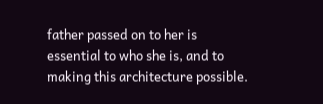father passed on to her is essential to who she is, and to making this architecture possible.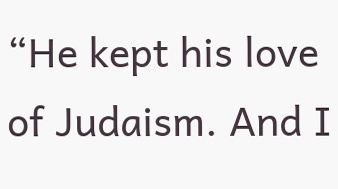“He kept his love of Judaism. And I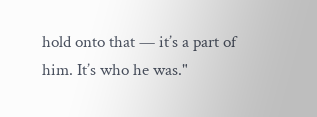hold onto that — it’s a part of him. It’s who he was."